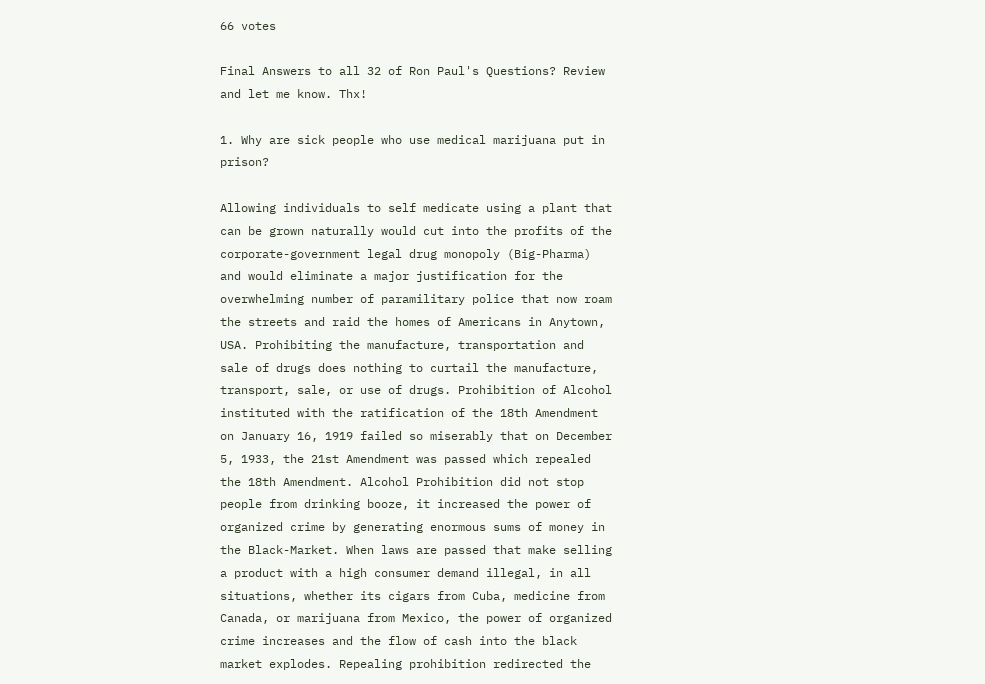66 votes

Final Answers to all 32 of Ron Paul's Questions? Review and let me know. Thx!

1. Why are sick people who use medical marijuana put in prison?

Allowing individuals to self medicate using a plant that can be grown naturally would cut into the profits of the corporate-government legal drug monopoly (Big-Pharma) and would eliminate a major justification for the overwhelming number of paramilitary police that now roam the streets and raid the homes of Americans in Anytown, USA. Prohibiting the manufacture, transportation and sale of drugs does nothing to curtail the manufacture, transport, sale, or use of drugs. Prohibition of Alcohol instituted with the ratification of the 18th Amendment on January 16, 1919 failed so miserably that on December 5, 1933, the 21st Amendment was passed which repealed the 18th Amendment. Alcohol Prohibition did not stop people from drinking booze, it increased the power of organized crime by generating enormous sums of money in the Black-Market. When laws are passed that make selling a product with a high consumer demand illegal, in all situations, whether its cigars from Cuba, medicine from Canada, or marijuana from Mexico, the power of organized crime increases and the flow of cash into the black market explodes. Repealing prohibition redirected the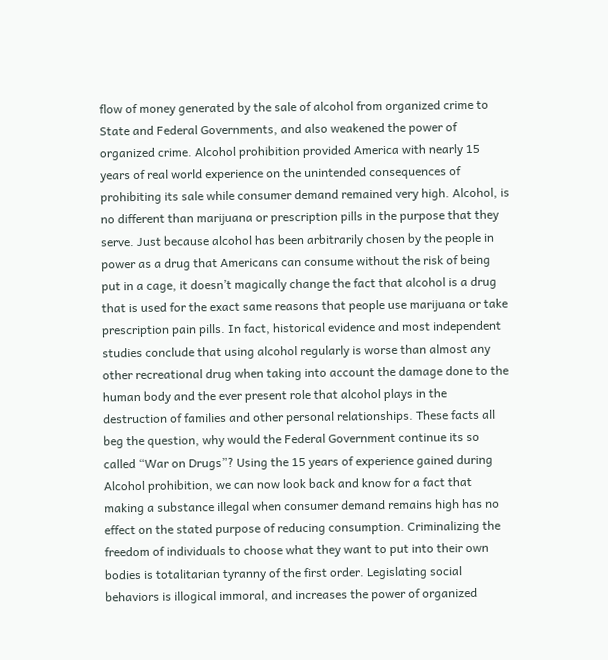flow of money generated by the sale of alcohol from organized crime to State and Federal Governments, and also weakened the power of organized crime. Alcohol prohibition provided America with nearly 15 years of real world experience on the unintended consequences of prohibiting its sale while consumer demand remained very high. Alcohol, is no different than marijuana or prescription pills in the purpose that they serve. Just because alcohol has been arbitrarily chosen by the people in power as a drug that Americans can consume without the risk of being put in a cage, it doesn’t magically change the fact that alcohol is a drug that is used for the exact same reasons that people use marijuana or take prescription pain pills. In fact, historical evidence and most independent studies conclude that using alcohol regularly is worse than almost any other recreational drug when taking into account the damage done to the human body and the ever present role that alcohol plays in the destruction of families and other personal relationships. These facts all beg the question, why would the Federal Government continue its so called “War on Drugs”? Using the 15 years of experience gained during Alcohol prohibition, we can now look back and know for a fact that making a substance illegal when consumer demand remains high has no effect on the stated purpose of reducing consumption. Criminalizing the freedom of individuals to choose what they want to put into their own bodies is totalitarian tyranny of the first order. Legislating social behaviors is illogical immoral, and increases the power of organized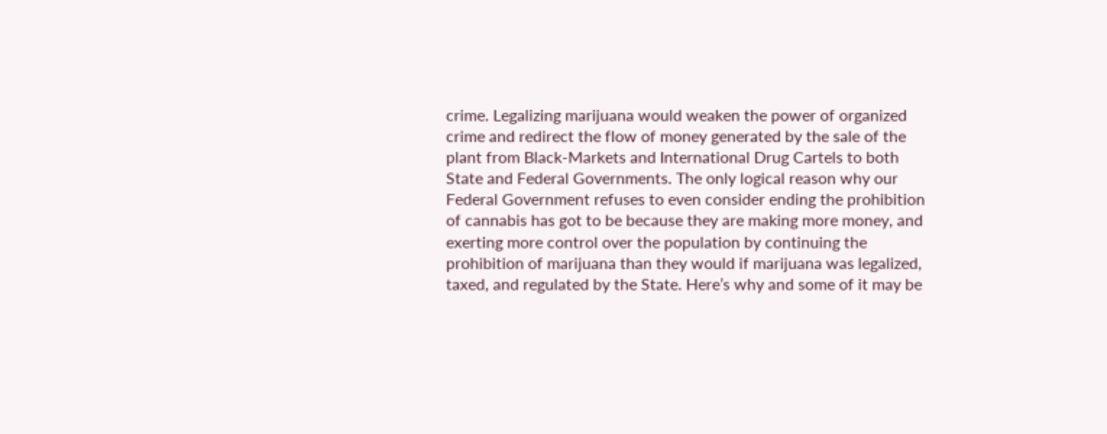crime. Legalizing marijuana would weaken the power of organized crime and redirect the flow of money generated by the sale of the plant from Black-Markets and International Drug Cartels to both State and Federal Governments. The only logical reason why our Federal Government refuses to even consider ending the prohibition of cannabis has got to be because they are making more money, and exerting more control over the population by continuing the prohibition of marijuana than they would if marijuana was legalized, taxed, and regulated by the State. Here’s why and some of it may be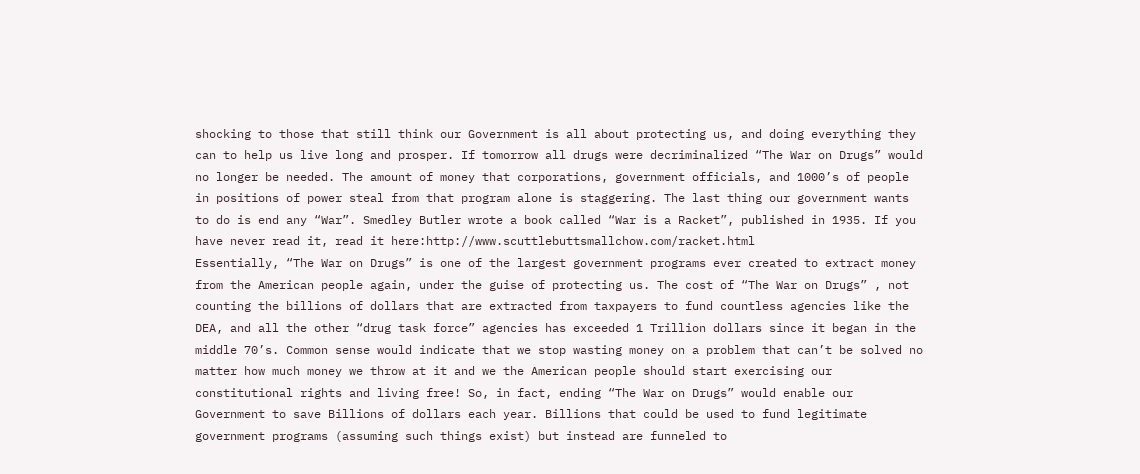shocking to those that still think our Government is all about protecting us, and doing everything they can to help us live long and prosper. If tomorrow all drugs were decriminalized “The War on Drugs” would no longer be needed. The amount of money that corporations, government officials, and 1000’s of people in positions of power steal from that program alone is staggering. The last thing our government wants to do is end any “War”. Smedley Butler wrote a book called “War is a Racket”, published in 1935. If you have never read it, read it here:http://www.scuttlebuttsmallchow.com/racket.html
Essentially, “The War on Drugs” is one of the largest government programs ever created to extract money from the American people again, under the guise of protecting us. The cost of “The War on Drugs” , not counting the billions of dollars that are extracted from taxpayers to fund countless agencies like the DEA, and all the other “drug task force” agencies has exceeded 1 Trillion dollars since it began in the middle 70’s. Common sense would indicate that we stop wasting money on a problem that can’t be solved no matter how much money we throw at it and we the American people should start exercising our constitutional rights and living free! So, in fact, ending “The War on Drugs” would enable our Government to save Billions of dollars each year. Billions that could be used to fund legitimate government programs (assuming such things exist) but instead are funneled to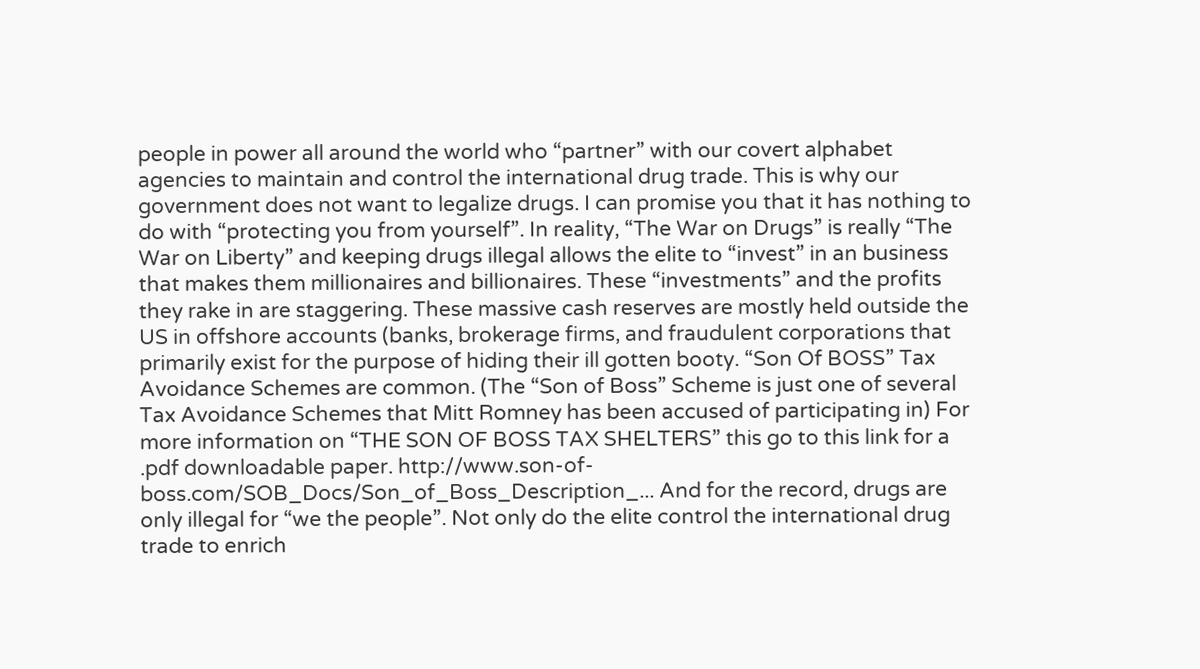people in power all around the world who “partner” with our covert alphabet agencies to maintain and control the international drug trade. This is why our government does not want to legalize drugs. I can promise you that it has nothing to do with “protecting you from yourself”. In reality, “The War on Drugs” is really “The War on Liberty” and keeping drugs illegal allows the elite to “invest” in an business that makes them millionaires and billionaires. These “investments” and the profits they rake in are staggering. These massive cash reserves are mostly held outside the US in offshore accounts (banks, brokerage firms, and fraudulent corporations that primarily exist for the purpose of hiding their ill gotten booty. “Son Of BOSS” Tax Avoidance Schemes are common. (The “Son of Boss” Scheme is just one of several Tax Avoidance Schemes that Mitt Romney has been accused of participating in) For more information on “THE SON OF BOSS TAX SHELTERS” this go to this link for a .pdf downloadable paper. http://www.son-of-boss.com/SOB_Docs/Son_of_Boss_Description_... And for the record, drugs are only illegal for “we the people”. Not only do the elite control the international drug trade to enrich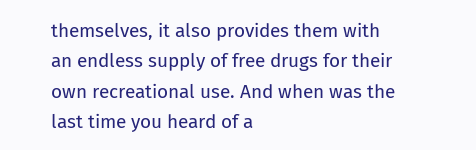themselves, it also provides them with an endless supply of free drugs for their own recreational use. And when was the last time you heard of a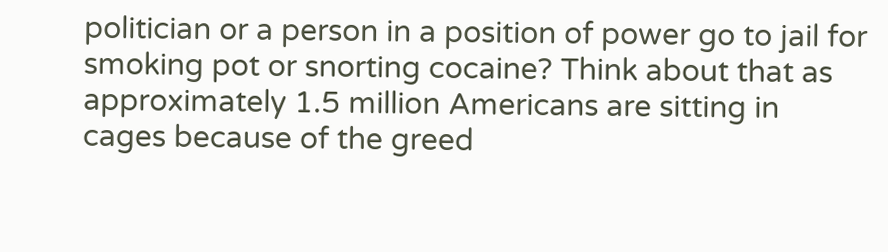politician or a person in a position of power go to jail for smoking pot or snorting cocaine? Think about that as approximately 1.5 million Americans are sitting in cages because of the greed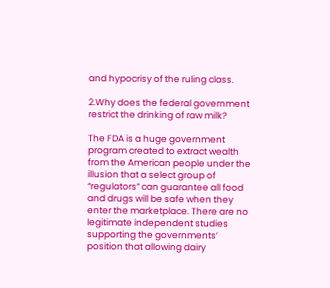and hypocrisy of the ruling class.

2.Why does the federal government restrict the drinking of raw milk?

The FDA is a huge government program created to extract wealth from the American people under the illusion that a select group of “regulators” can guarantee all food and drugs will be safe when they enter the marketplace. There are no legitimate independent studies supporting the governments’ position that allowing dairy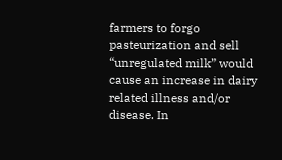farmers to forgo pasteurization and sell “unregulated milk” would cause an increase in dairy related illness and/or disease. In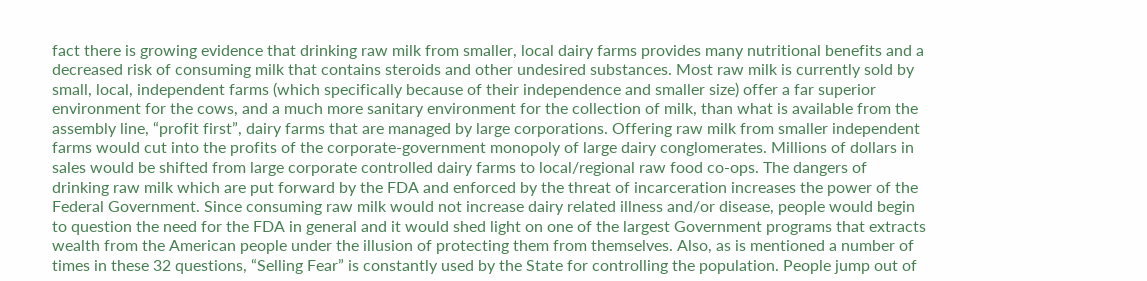fact there is growing evidence that drinking raw milk from smaller, local dairy farms provides many nutritional benefits and a decreased risk of consuming milk that contains steroids and other undesired substances. Most raw milk is currently sold by small, local, independent farms (which specifically because of their independence and smaller size) offer a far superior environment for the cows, and a much more sanitary environment for the collection of milk, than what is available from the assembly line, “profit first”, dairy farms that are managed by large corporations. Offering raw milk from smaller independent farms would cut into the profits of the corporate-government monopoly of large dairy conglomerates. Millions of dollars in sales would be shifted from large corporate controlled dairy farms to local/regional raw food co-ops. The dangers of drinking raw milk which are put forward by the FDA and enforced by the threat of incarceration increases the power of the Federal Government. Since consuming raw milk would not increase dairy related illness and/or disease, people would begin to question the need for the FDA in general and it would shed light on one of the largest Government programs that extracts wealth from the American people under the illusion of protecting them from themselves. Also, as is mentioned a number of times in these 32 questions, “Selling Fear” is constantly used by the State for controlling the population. People jump out of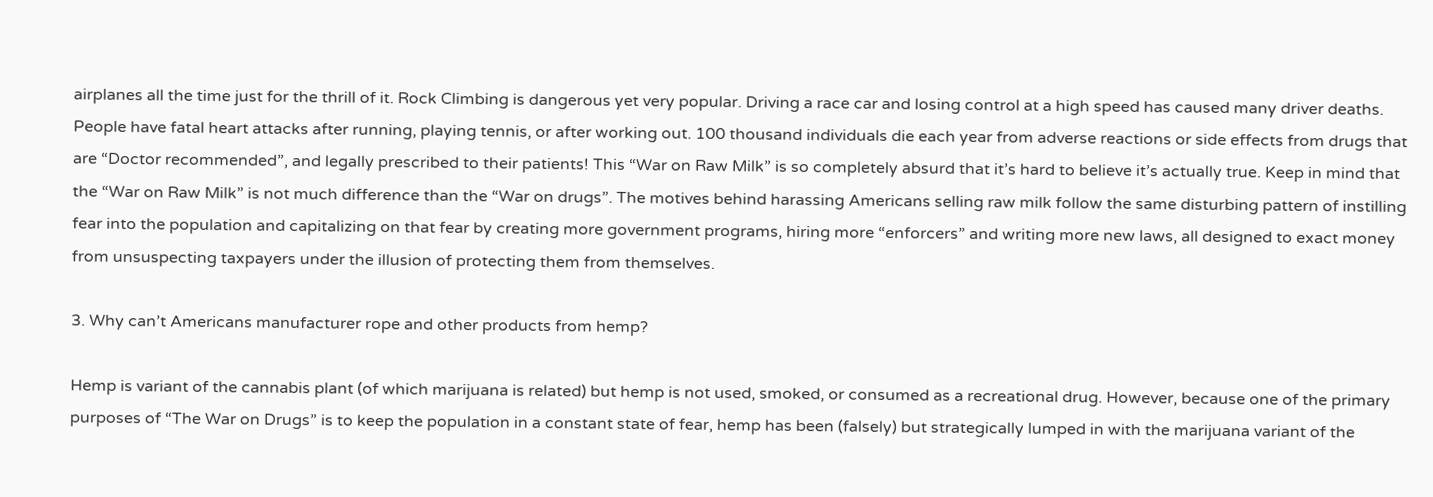airplanes all the time just for the thrill of it. Rock Climbing is dangerous yet very popular. Driving a race car and losing control at a high speed has caused many driver deaths. People have fatal heart attacks after running, playing tennis, or after working out. 100 thousand individuals die each year from adverse reactions or side effects from drugs that are “Doctor recommended”, and legally prescribed to their patients! This “War on Raw Milk” is so completely absurd that it’s hard to believe it’s actually true. Keep in mind that the “War on Raw Milk” is not much difference than the “War on drugs”. The motives behind harassing Americans selling raw milk follow the same disturbing pattern of instilling fear into the population and capitalizing on that fear by creating more government programs, hiring more “enforcers” and writing more new laws, all designed to exact money from unsuspecting taxpayers under the illusion of protecting them from themselves.

3. Why can’t Americans manufacturer rope and other products from hemp?

Hemp is variant of the cannabis plant (of which marijuana is related) but hemp is not used, smoked, or consumed as a recreational drug. However, because one of the primary purposes of “The War on Drugs” is to keep the population in a constant state of fear, hemp has been (falsely) but strategically lumped in with the marijuana variant of the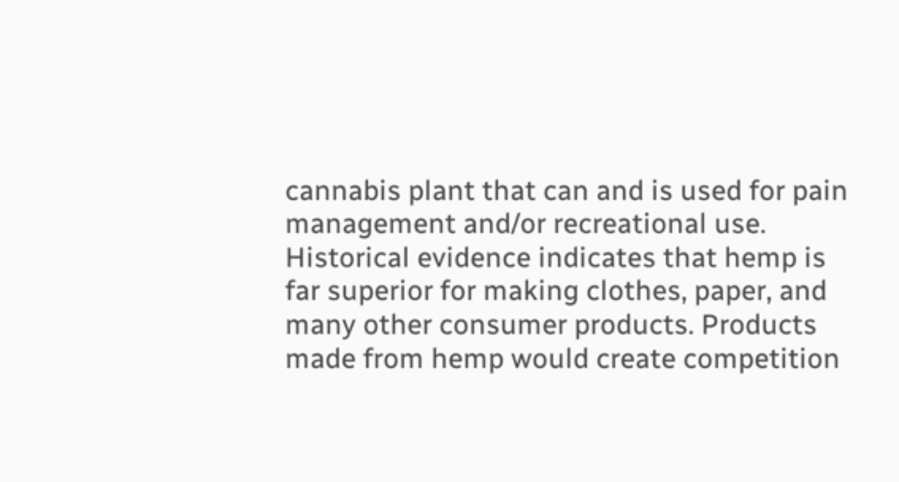cannabis plant that can and is used for pain management and/or recreational use. Historical evidence indicates that hemp is far superior for making clothes, paper, and many other consumer products. Products made from hemp would create competition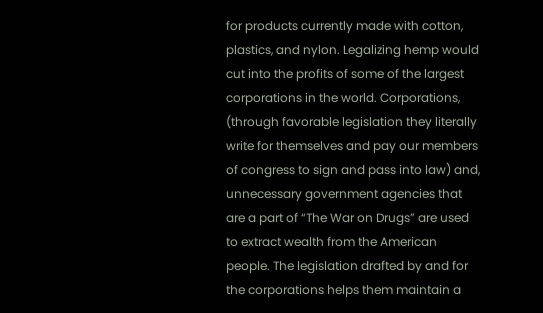for products currently made with cotton, plastics, and nylon. Legalizing hemp would cut into the profits of some of the largest corporations in the world. Corporations, (through favorable legislation they literally write for themselves and pay our members of congress to sign and pass into law) and, unnecessary government agencies that are a part of “The War on Drugs” are used to extract wealth from the American people. The legislation drafted by and for the corporations helps them maintain a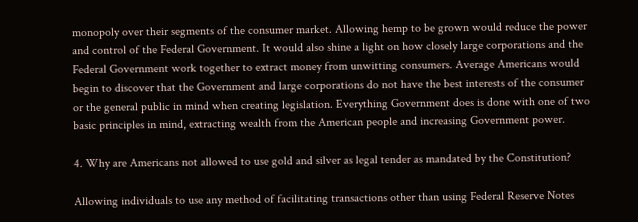monopoly over their segments of the consumer market. Allowing hemp to be grown would reduce the power and control of the Federal Government. It would also shine a light on how closely large corporations and the Federal Government work together to extract money from unwitting consumers. Average Americans would begin to discover that the Government and large corporations do not have the best interests of the consumer or the general public in mind when creating legislation. Everything Government does is done with one of two basic principles in mind, extracting wealth from the American people and increasing Government power.

4. Why are Americans not allowed to use gold and silver as legal tender as mandated by the Constitution?

Allowing individuals to use any method of facilitating transactions other than using Federal Reserve Notes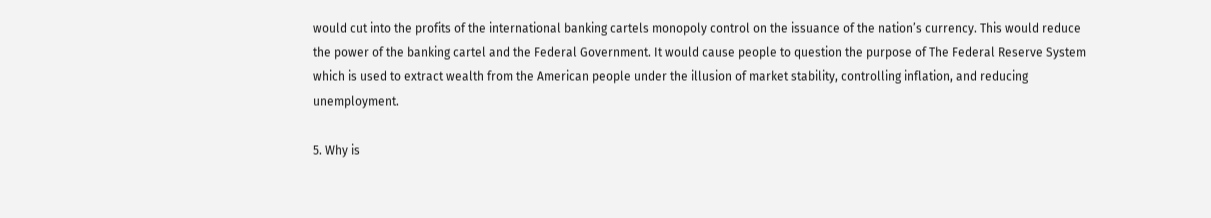would cut into the profits of the international banking cartels monopoly control on the issuance of the nation’s currency. This would reduce the power of the banking cartel and the Federal Government. It would cause people to question the purpose of The Federal Reserve System which is used to extract wealth from the American people under the illusion of market stability, controlling inflation, and reducing unemployment.

5. Why is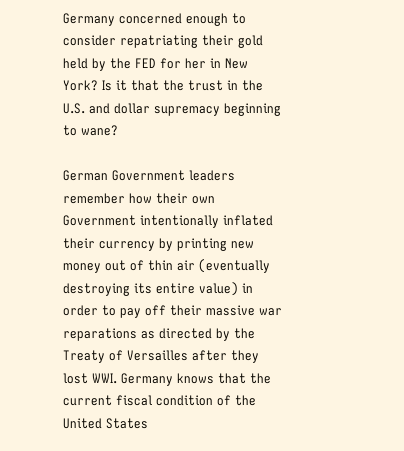Germany concerned enough to consider repatriating their gold held by the FED for her in New York? Is it that the trust in the U.S. and dollar supremacy beginning to wane?

German Government leaders remember how their own Government intentionally inflated their currency by printing new money out of thin air (eventually destroying its entire value) in order to pay off their massive war reparations as directed by the Treaty of Versailles after they lost WWI. Germany knows that the current fiscal condition of the United States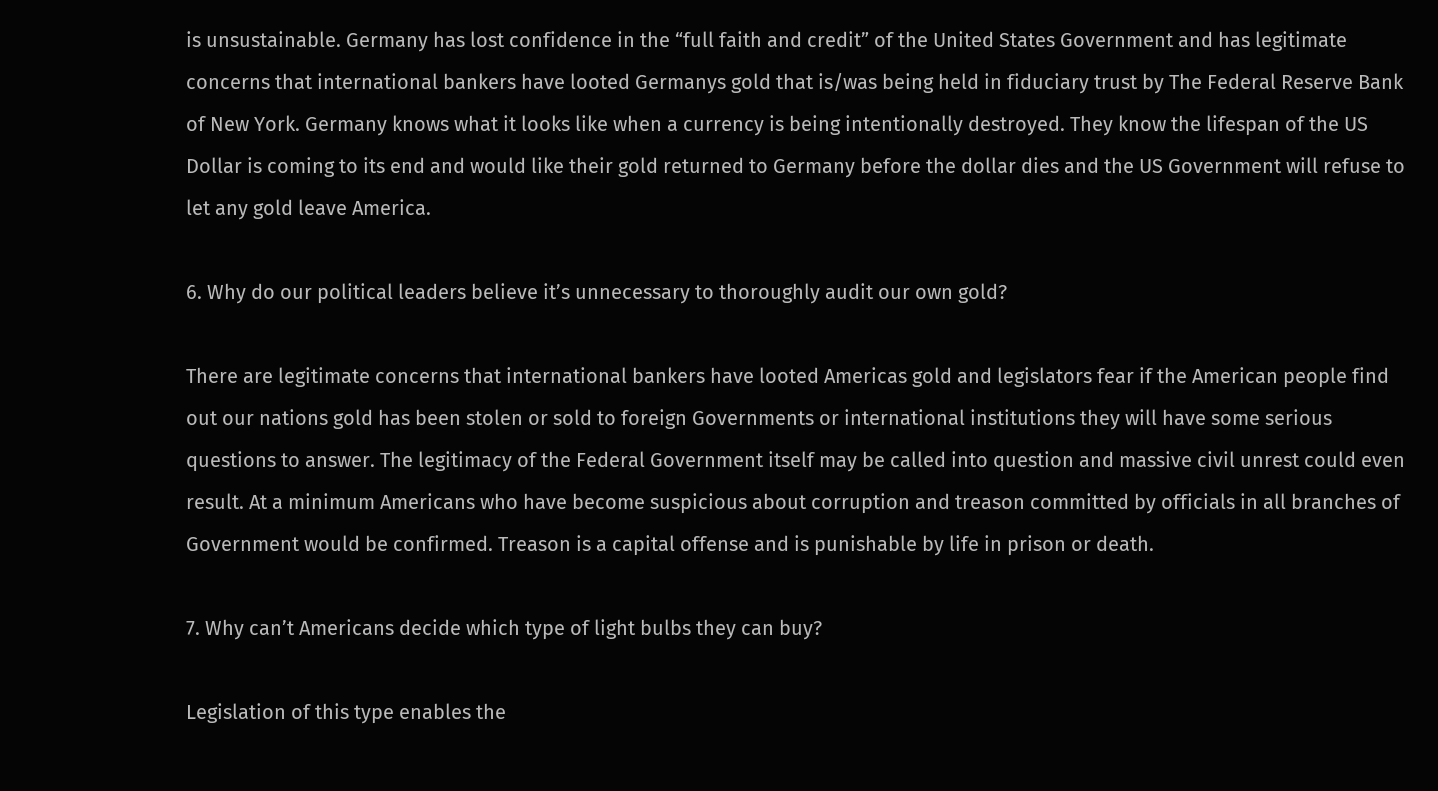is unsustainable. Germany has lost confidence in the “full faith and credit” of the United States Government and has legitimate concerns that international bankers have looted Germanys gold that is/was being held in fiduciary trust by The Federal Reserve Bank of New York. Germany knows what it looks like when a currency is being intentionally destroyed. They know the lifespan of the US Dollar is coming to its end and would like their gold returned to Germany before the dollar dies and the US Government will refuse to let any gold leave America.

6. Why do our political leaders believe it’s unnecessary to thoroughly audit our own gold?

There are legitimate concerns that international bankers have looted Americas gold and legislators fear if the American people find out our nations gold has been stolen or sold to foreign Governments or international institutions they will have some serious questions to answer. The legitimacy of the Federal Government itself may be called into question and massive civil unrest could even result. At a minimum Americans who have become suspicious about corruption and treason committed by officials in all branches of Government would be confirmed. Treason is a capital offense and is punishable by life in prison or death.

7. Why can’t Americans decide which type of light bulbs they can buy?

Legislation of this type enables the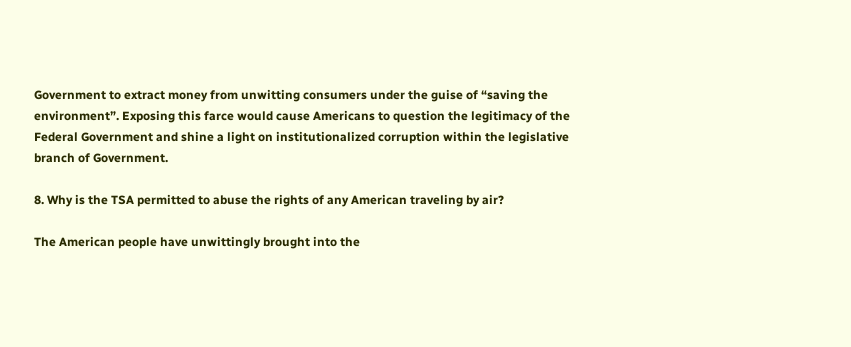Government to extract money from unwitting consumers under the guise of “saving the environment”. Exposing this farce would cause Americans to question the legitimacy of the Federal Government and shine a light on institutionalized corruption within the legislative branch of Government.

8. Why is the TSA permitted to abuse the rights of any American traveling by air?

The American people have unwittingly brought into the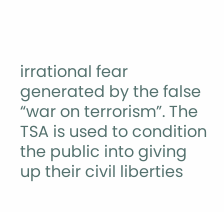irrational fear generated by the false “war on terrorism”. The TSA is used to condition the public into giving up their civil liberties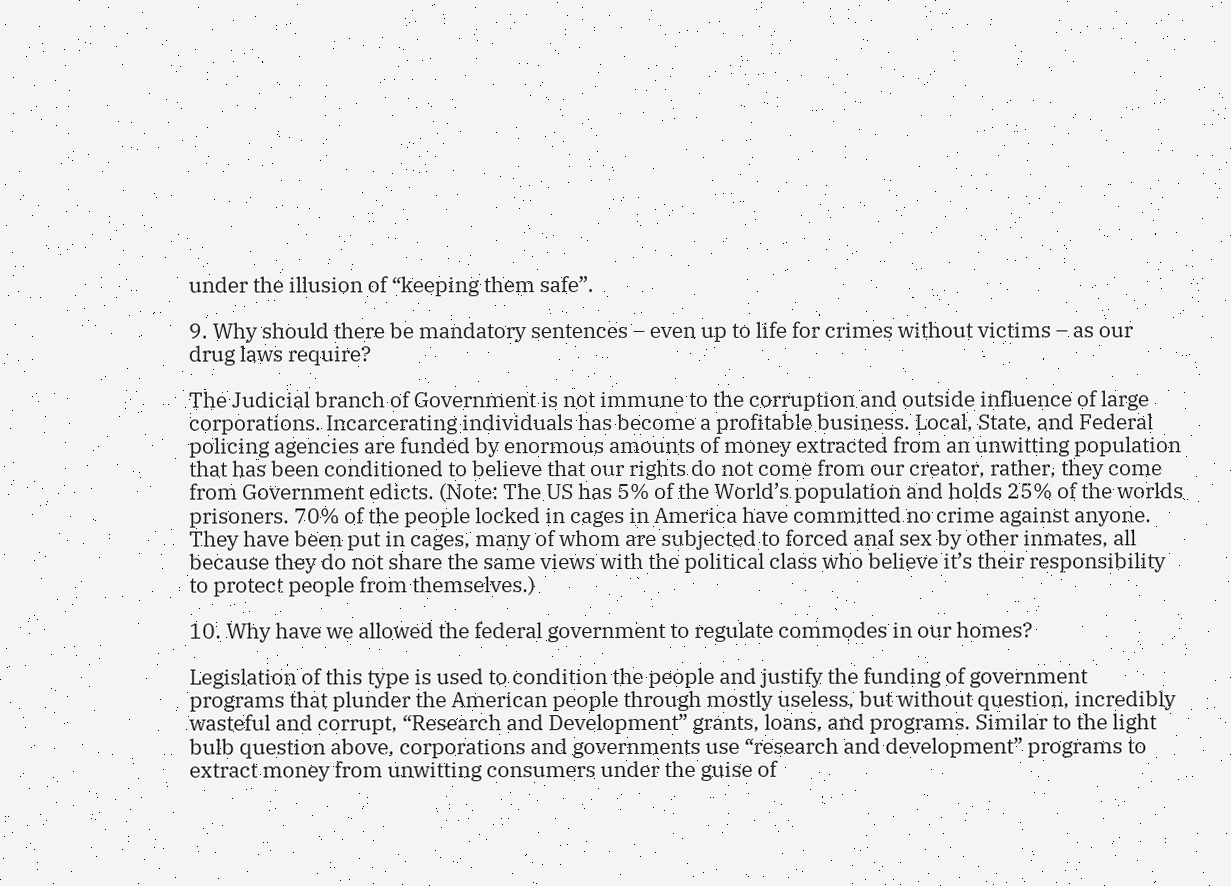under the illusion of “keeping them safe”.

9. Why should there be mandatory sentences – even up to life for crimes without victims – as our drug laws require?

The Judicial branch of Government is not immune to the corruption and outside influence of large corporations. Incarcerating individuals has become a profitable business. Local, State, and Federal policing agencies are funded by enormous amounts of money extracted from an unwitting population that has been conditioned to believe that our rights do not come from our creator, rather, they come from Government edicts. (Note: The US has 5% of the World’s population and holds 25% of the worlds prisoners. 70% of the people locked in cages in America have committed no crime against anyone. They have been put in cages, many of whom are subjected to forced anal sex by other inmates, all because they do not share the same views with the political class who believe it’s their responsibility to protect people from themselves.)

10. Why have we allowed the federal government to regulate commodes in our homes?

Legislation of this type is used to condition the people and justify the funding of government programs that plunder the American people through mostly useless, but without question, incredibly wasteful and corrupt, “Research and Development” grants, loans, and programs. Similar to the light bulb question above, corporations and governments use “research and development” programs to extract money from unwitting consumers under the guise of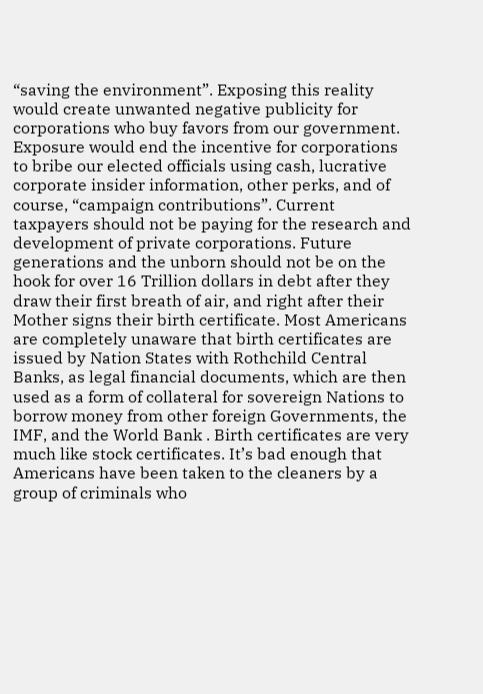“saving the environment”. Exposing this reality would create unwanted negative publicity for corporations who buy favors from our government. Exposure would end the incentive for corporations to bribe our elected officials using cash, lucrative corporate insider information, other perks, and of course, “campaign contributions”. Current taxpayers should not be paying for the research and development of private corporations. Future generations and the unborn should not be on the hook for over 16 Trillion dollars in debt after they draw their first breath of air, and right after their Mother signs their birth certificate. Most Americans are completely unaware that birth certificates are issued by Nation States with Rothchild Central Banks, as legal financial documents, which are then used as a form of collateral for sovereign Nations to borrow money from other foreign Governments, the IMF, and the World Bank . Birth certificates are very much like stock certificates. It’s bad enough that Americans have been taken to the cleaners by a group of criminals who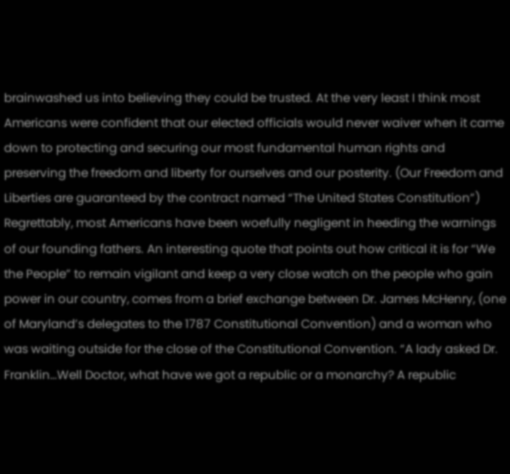brainwashed us into believing they could be trusted. At the very least I think most Americans were confident that our elected officials would never waiver when it came down to protecting and securing our most fundamental human rights and preserving the freedom and liberty for ourselves and our posterity. (Our Freedom and Liberties are guaranteed by the contract named “The United States Constitution”) Regrettably, most Americans have been woefully negligent in heeding the warnings of our founding fathers. An interesting quote that points out how critical it is for “We the People” to remain vigilant and keep a very close watch on the people who gain power in our country, comes from a brief exchange between Dr. James McHenry, (one of Maryland’s delegates to the 1787 Constitutional Convention) and a woman who was waiting outside for the close of the Constitutional Convention. “A lady asked Dr. Franklin…Well Doctor, what have we got a republic or a monarchy? A republic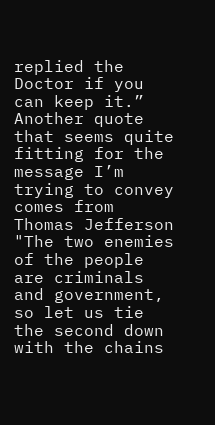replied the Doctor if you can keep it.” Another quote that seems quite fitting for the message I’m trying to convey comes from Thomas Jefferson "The two enemies of the people are criminals and government, so let us tie the second down with the chains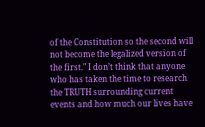of the Constitution so the second will not become the legalized version of the first." I don’t think that anyone who has taken the time to research the TRUTH surrounding current events and how much our lives have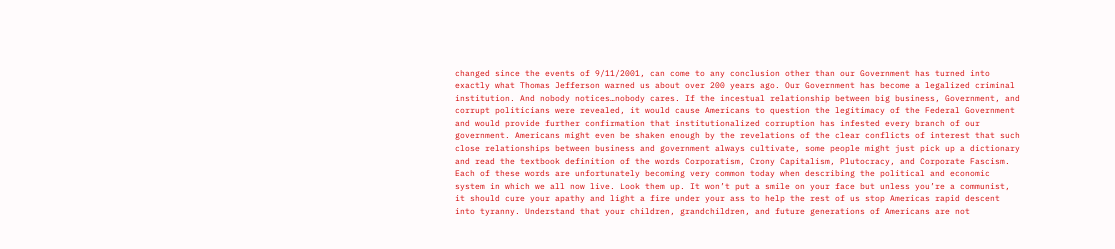changed since the events of 9/11/2001, can come to any conclusion other than our Government has turned into exactly what Thomas Jefferson warned us about over 200 years ago. Our Government has become a legalized criminal institution. And nobody notices…nobody cares. If the incestual relationship between big business, Government, and corrupt politicians were revealed, it would cause Americans to question the legitimacy of the Federal Government and would provide further confirmation that institutionalized corruption has infested every branch of our government. Americans might even be shaken enough by the revelations of the clear conflicts of interest that such close relationships between business and government always cultivate, some people might just pick up a dictionary and read the textbook definition of the words Corporatism, Crony Capitalism, Plutocracy, and Corporate Fascism. Each of these words are unfortunately becoming very common today when describing the political and economic system in which we all now live. Look them up. It won’t put a smile on your face but unless you’re a communist, it should cure your apathy and light a fire under your ass to help the rest of us stop Americas rapid descent into tyranny. Understand that your children, grandchildren, and future generations of Americans are not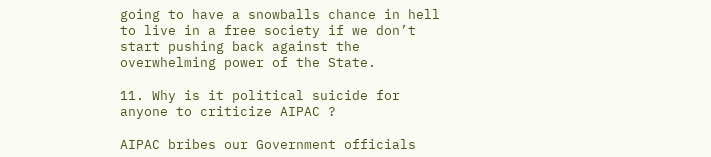going to have a snowballs chance in hell to live in a free society if we don’t start pushing back against the overwhelming power of the State.

11. Why is it political suicide for anyone to criticize AIPAC ?

AIPAC bribes our Government officials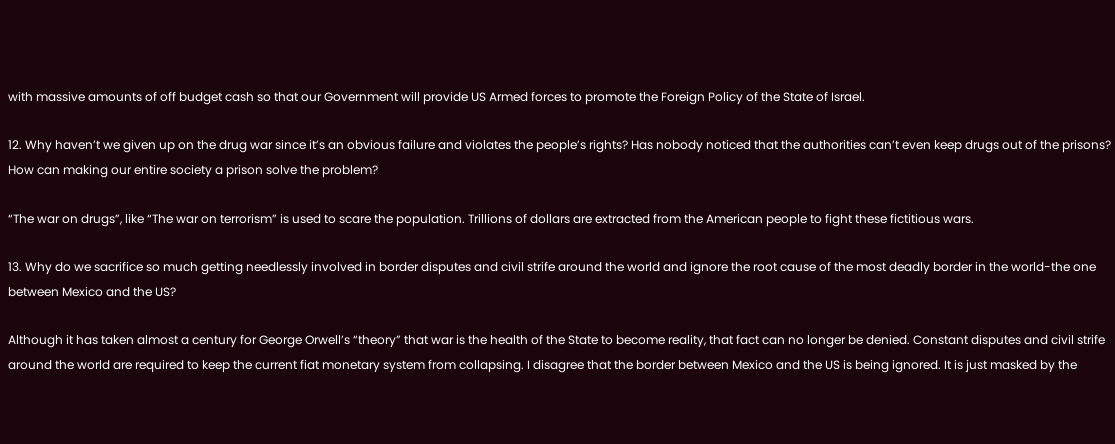with massive amounts of off budget cash so that our Government will provide US Armed forces to promote the Foreign Policy of the State of Israel.

12. Why haven’t we given up on the drug war since it’s an obvious failure and violates the people’s rights? Has nobody noticed that the authorities can’t even keep drugs out of the prisons? How can making our entire society a prison solve the problem?

“The war on drugs”, like “The war on terrorism” is used to scare the population. Trillions of dollars are extracted from the American people to fight these fictitious wars.

13. Why do we sacrifice so much getting needlessly involved in border disputes and civil strife around the world and ignore the root cause of the most deadly border in the world-the one between Mexico and the US?

Although it has taken almost a century for George Orwell’s “theory” that war is the health of the State to become reality, that fact can no longer be denied. Constant disputes and civil strife around the world are required to keep the current fiat monetary system from collapsing. I disagree that the border between Mexico and the US is being ignored. It is just masked by the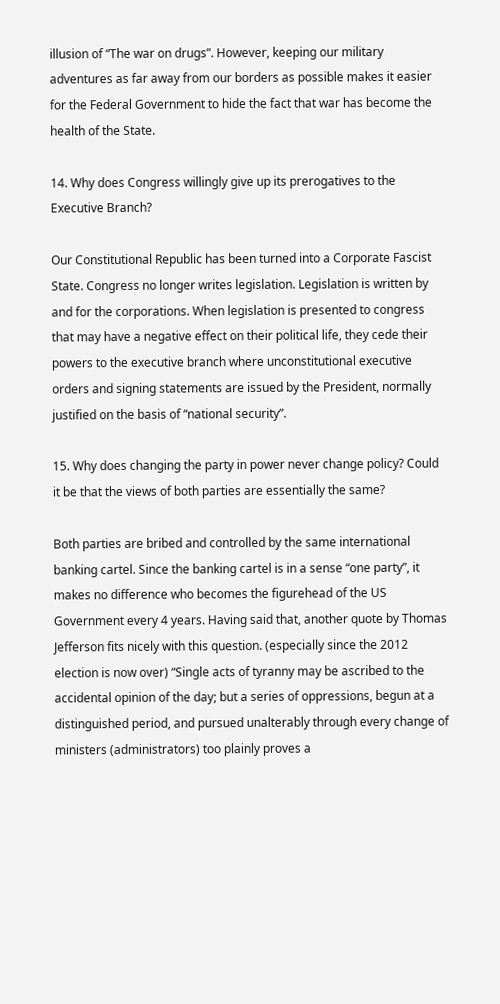illusion of “The war on drugs”. However, keeping our military adventures as far away from our borders as possible makes it easier for the Federal Government to hide the fact that war has become the health of the State.

14. Why does Congress willingly give up its prerogatives to the Executive Branch?

Our Constitutional Republic has been turned into a Corporate Fascist State. Congress no longer writes legislation. Legislation is written by and for the corporations. When legislation is presented to congress that may have a negative effect on their political life, they cede their powers to the executive branch where unconstitutional executive orders and signing statements are issued by the President, normally justified on the basis of “national security”.

15. Why does changing the party in power never change policy? Could it be that the views of both parties are essentially the same?

Both parties are bribed and controlled by the same international banking cartel. Since the banking cartel is in a sense “one party”, it makes no difference who becomes the figurehead of the US Government every 4 years. Having said that, another quote by Thomas Jefferson fits nicely with this question. (especially since the 2012 election is now over) “Single acts of tyranny may be ascribed to the accidental opinion of the day; but a series of oppressions, begun at a distinguished period, and pursued unalterably through every change of ministers (administrators) too plainly proves a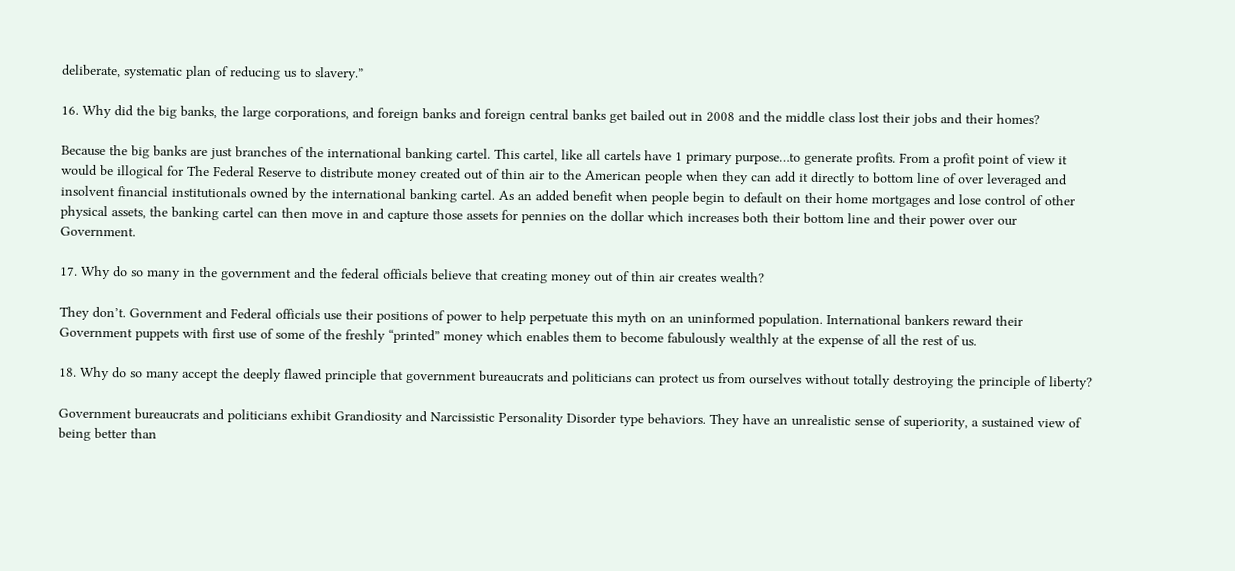deliberate, systematic plan of reducing us to slavery.”

16. Why did the big banks, the large corporations, and foreign banks and foreign central banks get bailed out in 2008 and the middle class lost their jobs and their homes?

Because the big banks are just branches of the international banking cartel. This cartel, like all cartels have 1 primary purpose…to generate profits. From a profit point of view it would be illogical for The Federal Reserve to distribute money created out of thin air to the American people when they can add it directly to bottom line of over leveraged and insolvent financial institutionals owned by the international banking cartel. As an added benefit when people begin to default on their home mortgages and lose control of other physical assets, the banking cartel can then move in and capture those assets for pennies on the dollar which increases both their bottom line and their power over our Government.

17. Why do so many in the government and the federal officials believe that creating money out of thin air creates wealth?

They don’t. Government and Federal officials use their positions of power to help perpetuate this myth on an uninformed population. International bankers reward their Government puppets with first use of some of the freshly “printed” money which enables them to become fabulously wealthly at the expense of all the rest of us.

18. Why do so many accept the deeply flawed principle that government bureaucrats and politicians can protect us from ourselves without totally destroying the principle of liberty?

Government bureaucrats and politicians exhibit Grandiosity and Narcissistic Personality Disorder type behaviors. They have an unrealistic sense of superiority, a sustained view of being better than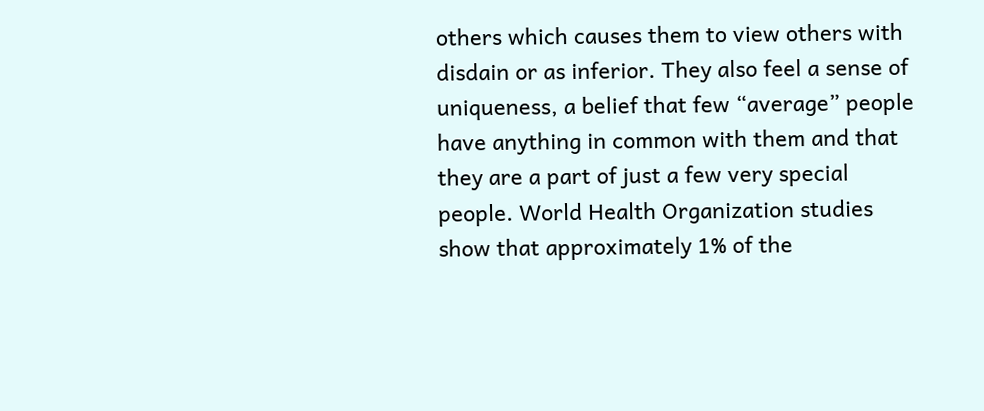others which causes them to view others with disdain or as inferior. They also feel a sense of uniqueness, a belief that few “average” people have anything in common with them and that they are a part of just a few very special people. World Health Organization studies show that approximately 1% of the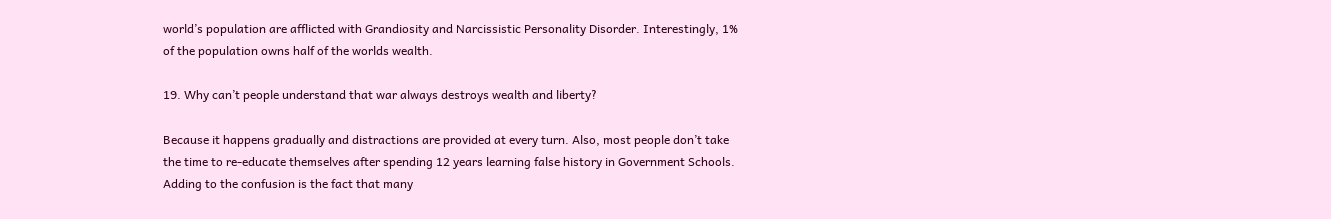world’s population are afflicted with Grandiosity and Narcissistic Personality Disorder. Interestingly, 1% of the population owns half of the worlds wealth.

19. Why can’t people understand that war always destroys wealth and liberty?

Because it happens gradually and distractions are provided at every turn. Also, most people don’t take the time to re-educate themselves after spending 12 years learning false history in Government Schools. Adding to the confusion is the fact that many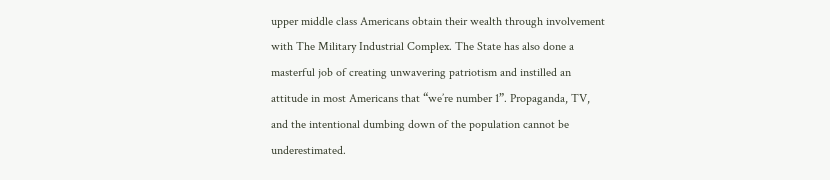upper middle class Americans obtain their wealth through involvement with The Military Industrial Complex. The State has also done a masterful job of creating unwavering patriotism and instilled an attitude in most Americans that “we’re number 1”. Propaganda, TV, and the intentional dumbing down of the population cannot be underestimated.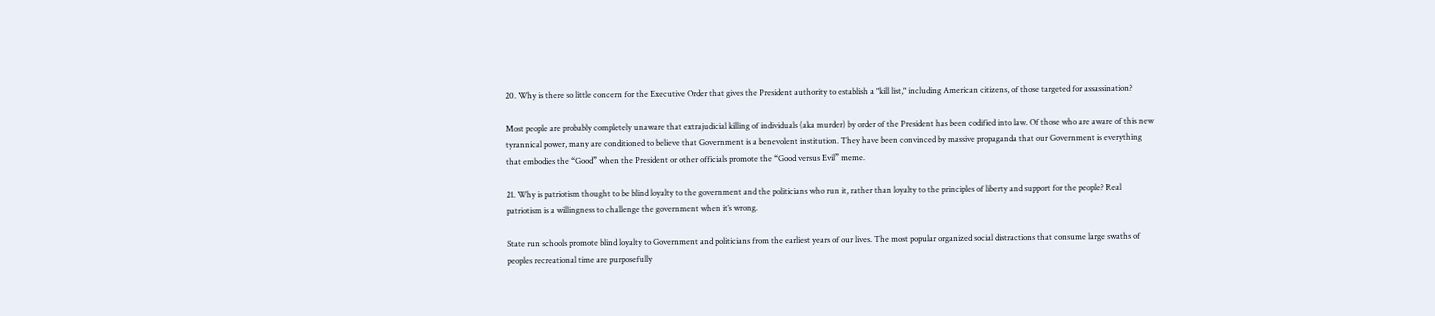20. Why is there so little concern for the Executive Order that gives the President authority to establish a "kill list," including American citizens, of those targeted for assassination?

Most people are probably completely unaware that extrajudicial killing of individuals (aka murder) by order of the President has been codified into law. Of those who are aware of this new tyrannical power, many are conditioned to believe that Government is a benevolent institution. They have been convinced by massive propaganda that our Government is everything that embodies the “Good” when the President or other officials promote the “Good versus Evil” meme.

21. Why is patriotism thought to be blind loyalty to the government and the politicians who run it, rather than loyalty to the principles of liberty and support for the people? Real patriotism is a willingness to challenge the government when it’s wrong.

State run schools promote blind loyalty to Government and politicians from the earliest years of our lives. The most popular organized social distractions that consume large swaths of peoples recreational time are purposefully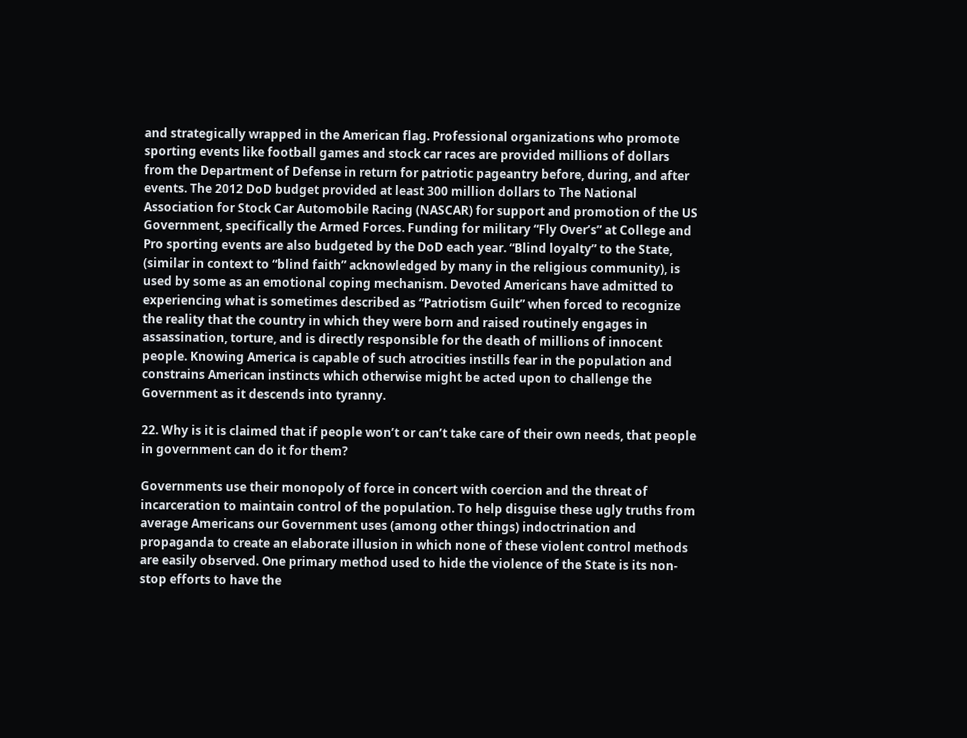and strategically wrapped in the American flag. Professional organizations who promote sporting events like football games and stock car races are provided millions of dollars from the Department of Defense in return for patriotic pageantry before, during, and after events. The 2012 DoD budget provided at least 300 million dollars to The National Association for Stock Car Automobile Racing (NASCAR) for support and promotion of the US Government, specifically the Armed Forces. Funding for military “Fly Over’s” at College and Pro sporting events are also budgeted by the DoD each year. “Blind loyalty” to the State, (similar in context to “blind faith” acknowledged by many in the religious community), is used by some as an emotional coping mechanism. Devoted Americans have admitted to experiencing what is sometimes described as “Patriotism Guilt” when forced to recognize the reality that the country in which they were born and raised routinely engages in assassination, torture, and is directly responsible for the death of millions of innocent people. Knowing America is capable of such atrocities instills fear in the population and constrains American instincts which otherwise might be acted upon to challenge the Government as it descends into tyranny.

22. Why is it is claimed that if people won’t or can’t take care of their own needs, that people in government can do it for them?

Governments use their monopoly of force in concert with coercion and the threat of incarceration to maintain control of the population. To help disguise these ugly truths from average Americans our Government uses (among other things) indoctrination and propaganda to create an elaborate illusion in which none of these violent control methods are easily observed. One primary method used to hide the violence of the State is its non-stop efforts to have the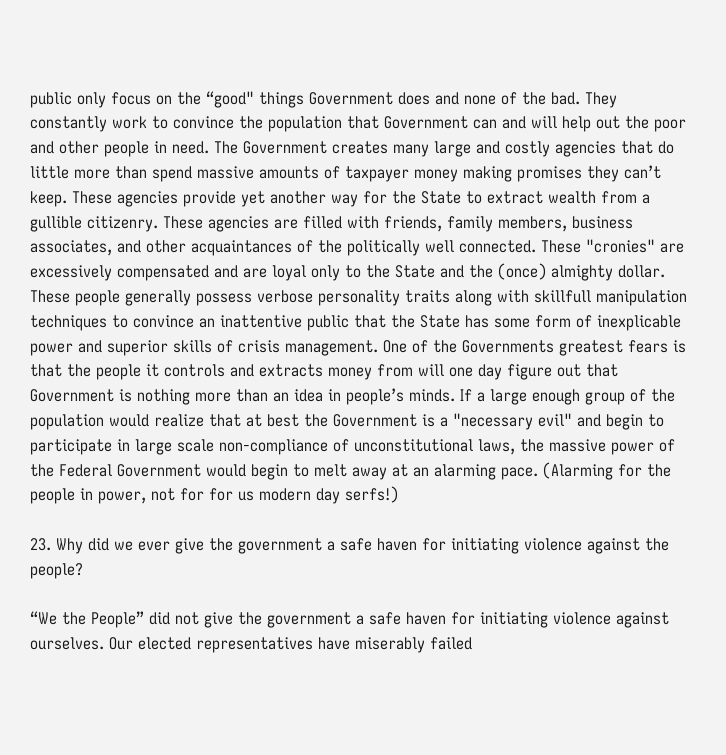public only focus on the “good" things Government does and none of the bad. They constantly work to convince the population that Government can and will help out the poor and other people in need. The Government creates many large and costly agencies that do little more than spend massive amounts of taxpayer money making promises they can’t keep. These agencies provide yet another way for the State to extract wealth from a gullible citizenry. These agencies are filled with friends, family members, business associates, and other acquaintances of the politically well connected. These "cronies" are excessively compensated and are loyal only to the State and the (once) almighty dollar. These people generally possess verbose personality traits along with skillfull manipulation techniques to convince an inattentive public that the State has some form of inexplicable power and superior skills of crisis management. One of the Governments greatest fears is that the people it controls and extracts money from will one day figure out that Government is nothing more than an idea in people’s minds. If a large enough group of the population would realize that at best the Government is a "necessary evil" and begin to participate in large scale non-compliance of unconstitutional laws, the massive power of the Federal Government would begin to melt away at an alarming pace. (Alarming for the people in power, not for for us modern day serfs!)

23. Why did we ever give the government a safe haven for initiating violence against the people?

“We the People” did not give the government a safe haven for initiating violence against ourselves. Our elected representatives have miserably failed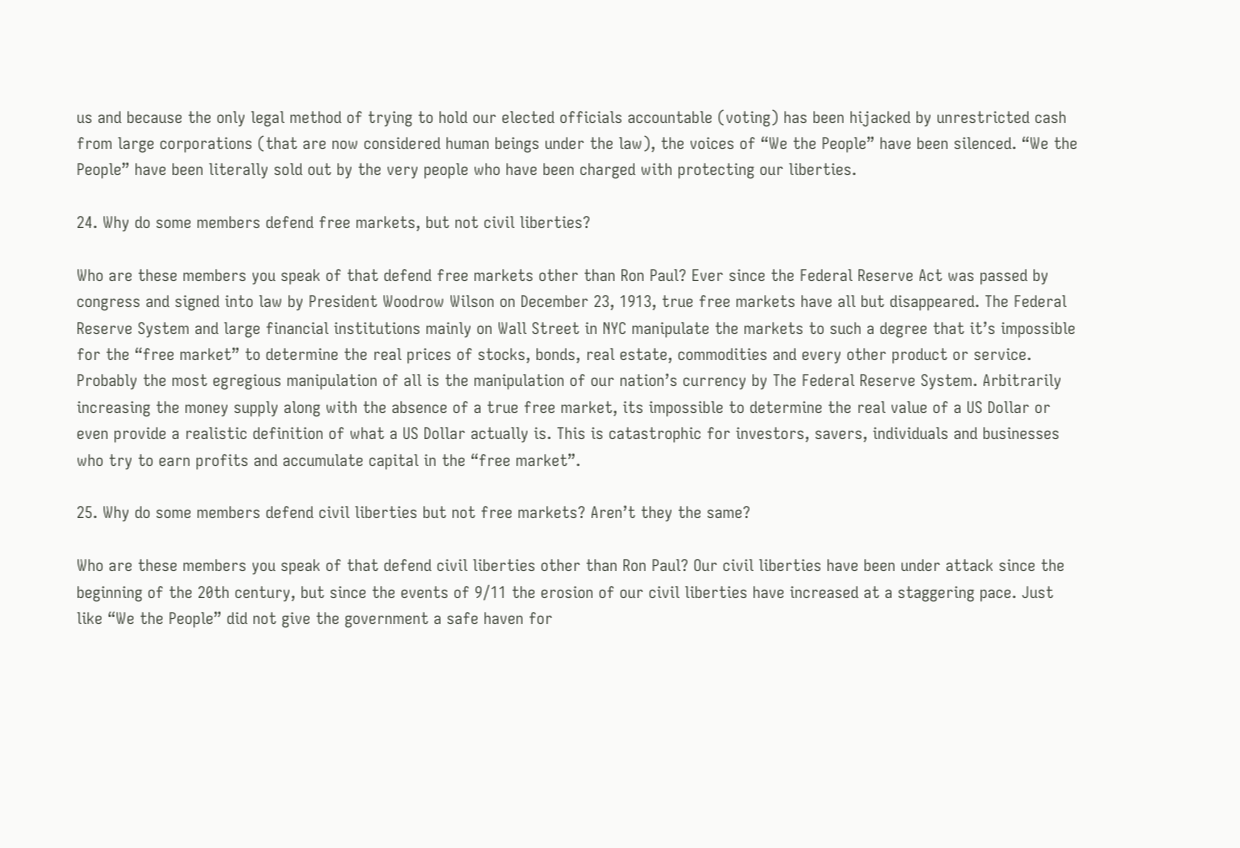us and because the only legal method of trying to hold our elected officials accountable (voting) has been hijacked by unrestricted cash from large corporations (that are now considered human beings under the law), the voices of “We the People” have been silenced. “We the People” have been literally sold out by the very people who have been charged with protecting our liberties.

24. Why do some members defend free markets, but not civil liberties?

Who are these members you speak of that defend free markets other than Ron Paul? Ever since the Federal Reserve Act was passed by congress and signed into law by President Woodrow Wilson on December 23, 1913, true free markets have all but disappeared. The Federal Reserve System and large financial institutions mainly on Wall Street in NYC manipulate the markets to such a degree that it’s impossible for the “free market” to determine the real prices of stocks, bonds, real estate, commodities and every other product or service. Probably the most egregious manipulation of all is the manipulation of our nation’s currency by The Federal Reserve System. Arbitrarily increasing the money supply along with the absence of a true free market, its impossible to determine the real value of a US Dollar or even provide a realistic definition of what a US Dollar actually is. This is catastrophic for investors, savers, individuals and businesses who try to earn profits and accumulate capital in the “free market”.

25. Why do some members defend civil liberties but not free markets? Aren’t they the same?

Who are these members you speak of that defend civil liberties other than Ron Paul? Our civil liberties have been under attack since the beginning of the 20th century, but since the events of 9/11 the erosion of our civil liberties have increased at a staggering pace. Just like “We the People” did not give the government a safe haven for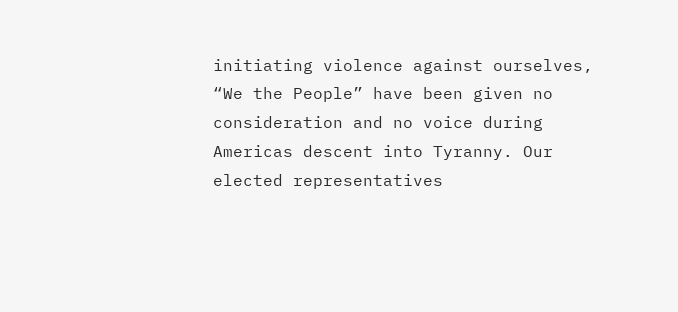initiating violence against ourselves, “We the People” have been given no consideration and no voice during Americas descent into Tyranny. Our elected representatives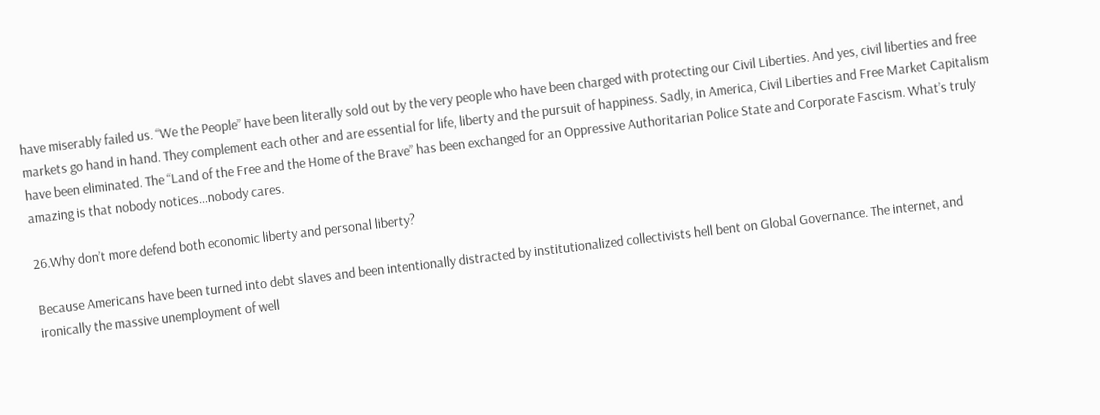have miserably failed us. “We the People” have been literally sold out by the very people who have been charged with protecting our Civil Liberties. And yes, civil liberties and free markets go hand in hand. They complement each other and are essential for life, liberty and the pursuit of happiness. Sadly, in America, Civil Liberties and Free Market Capitalism have been eliminated. The “Land of the Free and the Home of the Brave” has been exchanged for an Oppressive Authoritarian Police State and Corporate Fascism. What’s truly amazing is that nobody notices…nobody cares.

26.Why don’t more defend both economic liberty and personal liberty?

Because Americans have been turned into debt slaves and been intentionally distracted by institutionalized collectivists hell bent on Global Governance. The internet, and ironically the massive unemployment of well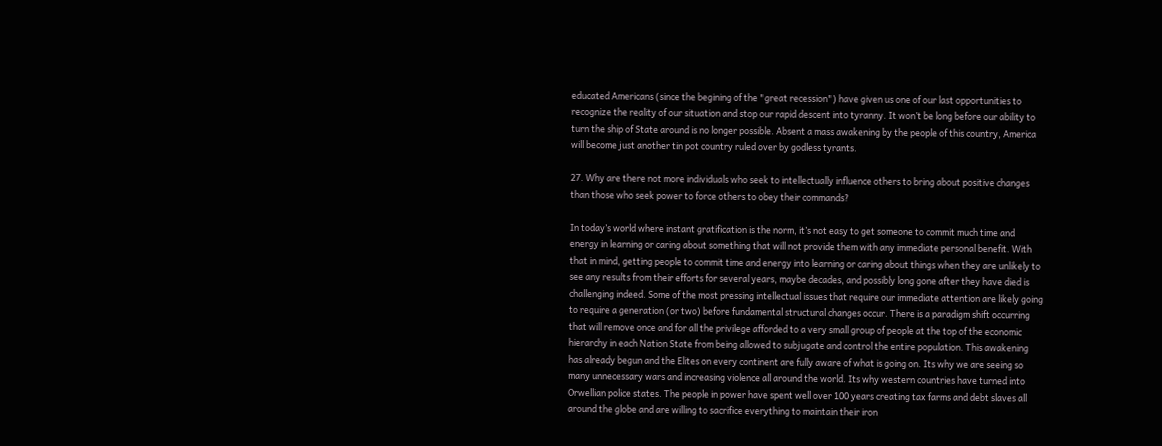educated Americans (since the begining of the "great recession") have given us one of our last opportunities to recognize the reality of our situation and stop our rapid descent into tyranny. It won’t be long before our ability to turn the ship of State around is no longer possible. Absent a mass awakening by the people of this country, America will become just another tin pot country ruled over by godless tyrants.

27. Why are there not more individuals who seek to intellectually influence others to bring about positive changes than those who seek power to force others to obey their commands?

In today’s world where instant gratification is the norm, it’s not easy to get someone to commit much time and energy in learning or caring about something that will not provide them with any immediate personal benefit. With that in mind, getting people to commit time and energy into learning or caring about things when they are unlikely to see any results from their efforts for several years, maybe decades, and possibly long gone after they have died is challenging indeed. Some of the most pressing intellectual issues that require our immediate attention are likely going to require a generation (or two) before fundamental structural changes occur. There is a paradigm shift occurring that will remove once and for all the privilege afforded to a very small group of people at the top of the economic hierarchy in each Nation State from being allowed to subjugate and control the entire population. This awakening has already begun and the Elites on every continent are fully aware of what is going on. Its why we are seeing so many unnecessary wars and increasing violence all around the world. Its why western countries have turned into Orwellian police states. The people in power have spent well over 100 years creating tax farms and debt slaves all around the globe and are willing to sacrifice everything to maintain their iron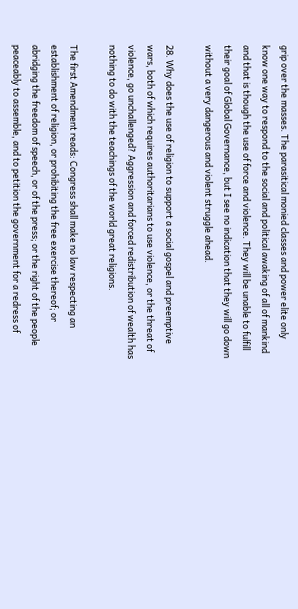grip over the masses. The parasitical monied classes and power elite only know one way to respond to the social and political awaking of all of mankind and that is though the use of force and violence. They will be unable to fulfill their goal of Global Governance, but I see no indication that they will go down without a very dangerous and violent struggle ahead.

28. Why does the use of religion to support a social gospel and preemptive wars, both of which requires authoritarians to use violence, or the threat of violence, go unchallenged? Aggression and forced redistribution of wealth has nothing to do with the teachings of the world great religions.

The first Amendment reads: Congress shall make no law respecting an establishment of religion, or prohibiting the free exercise thereof; or abridging the freedom of speech, or of the press; or the right of the people peaceably to assemble, and to petition the government for a redress of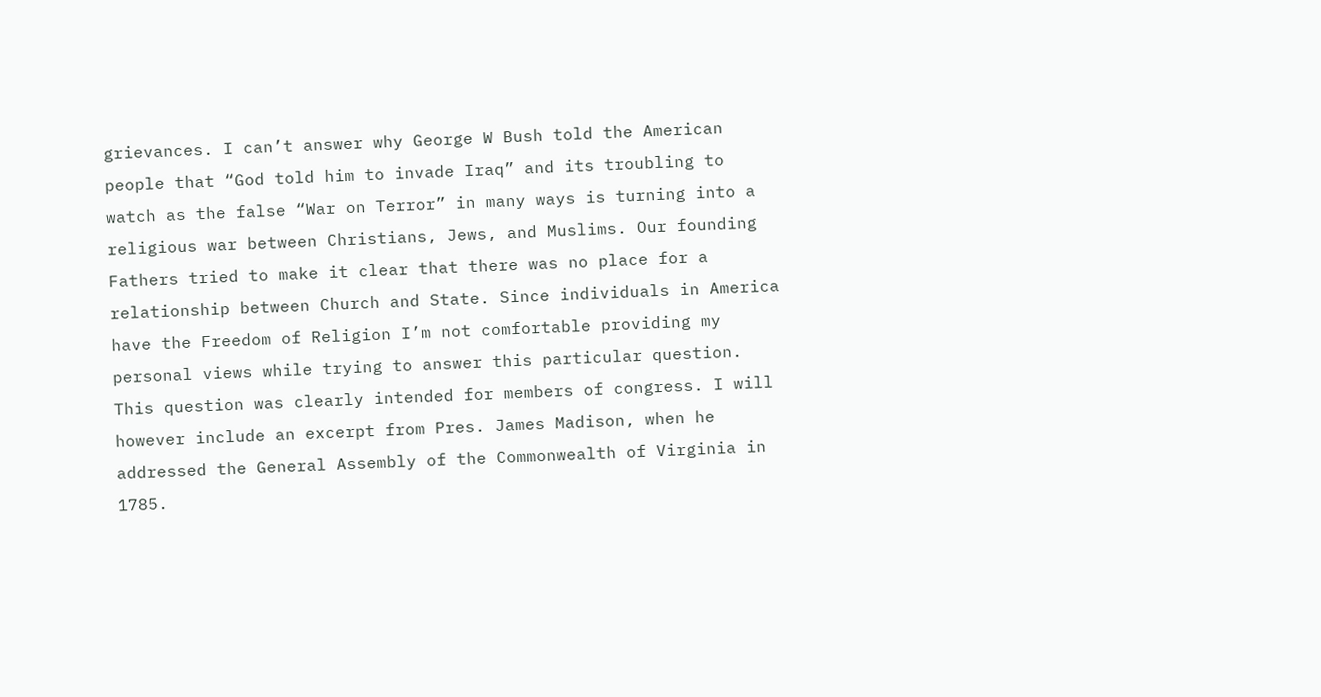grievances. I can’t answer why George W Bush told the American people that “God told him to invade Iraq” and its troubling to watch as the false “War on Terror” in many ways is turning into a religious war between Christians, Jews, and Muslims. Our founding Fathers tried to make it clear that there was no place for a relationship between Church and State. Since individuals in America have the Freedom of Religion I’m not comfortable providing my personal views while trying to answer this particular question. This question was clearly intended for members of congress. I will however include an excerpt from Pres. James Madison, when he addressed the General Assembly of the Commonwealth of Virginia in 1785.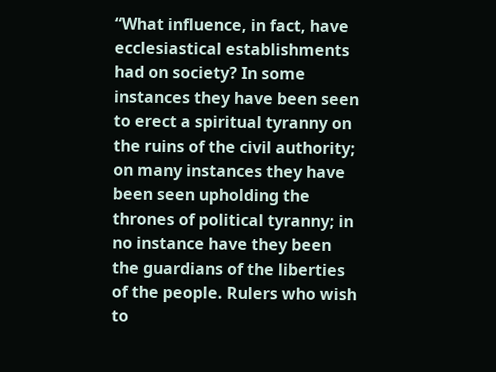“What influence, in fact, have ecclesiastical establishments had on society? In some instances they have been seen to erect a spiritual tyranny on the ruins of the civil authority; on many instances they have been seen upholding the thrones of political tyranny; in no instance have they been the guardians of the liberties of the people. Rulers who wish to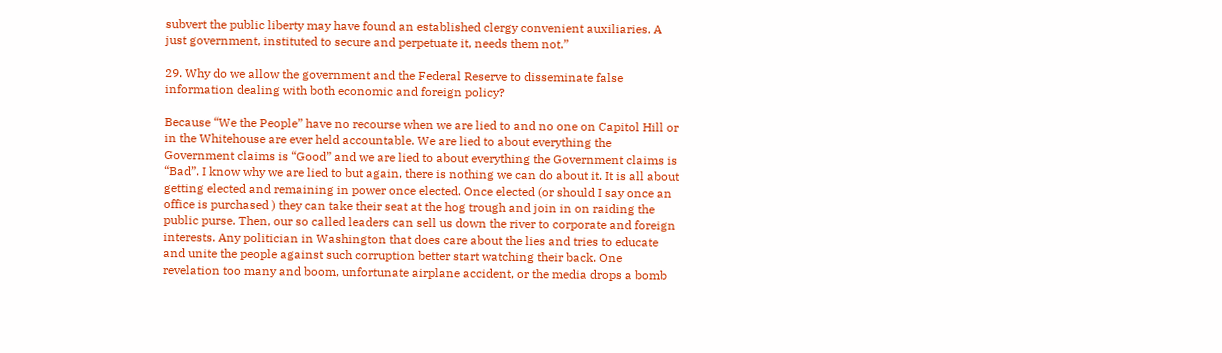subvert the public liberty may have found an established clergy convenient auxiliaries. A just government, instituted to secure and perpetuate it, needs them not.”

29. Why do we allow the government and the Federal Reserve to disseminate false information dealing with both economic and foreign policy?

Because “We the People” have no recourse when we are lied to and no one on Capitol Hill or in the Whitehouse are ever held accountable. We are lied to about everything the Government claims is “Good” and we are lied to about everything the Government claims is “Bad”. I know why we are lied to but again, there is nothing we can do about it. It is all about getting elected and remaining in power once elected. Once elected (or should I say once an office is purchased ) they can take their seat at the hog trough and join in on raiding the public purse. Then, our so called leaders can sell us down the river to corporate and foreign interests. Any politician in Washington that does care about the lies and tries to educate and unite the people against such corruption better start watching their back. One revelation too many and boom, unfortunate airplane accident, or the media drops a bomb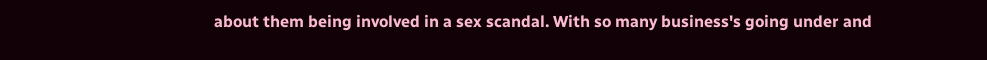about them being involved in a sex scandal. With so many business's going under and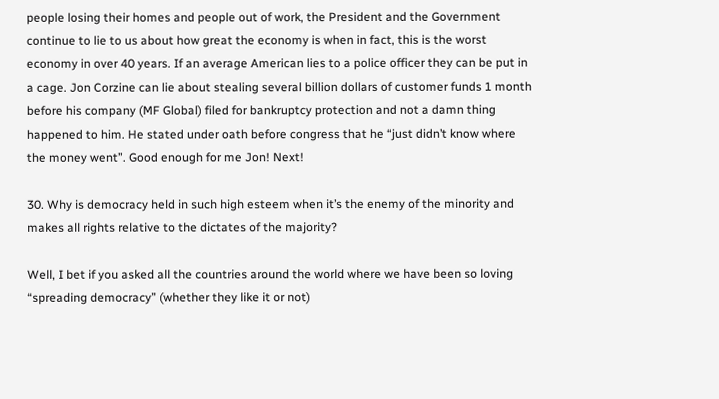people losing their homes and people out of work, the President and the Government continue to lie to us about how great the economy is when in fact, this is the worst economy in over 40 years. If an average American lies to a police officer they can be put in a cage. Jon Corzine can lie about stealing several billion dollars of customer funds 1 month before his company (MF Global) filed for bankruptcy protection and not a damn thing happened to him. He stated under oath before congress that he “just didn’t know where the money went”. Good enough for me Jon! Next!

30. Why is democracy held in such high esteem when it’s the enemy of the minority and makes all rights relative to the dictates of the majority?

Well, I bet if you asked all the countries around the world where we have been so loving “spreading democracy” (whether they like it or not)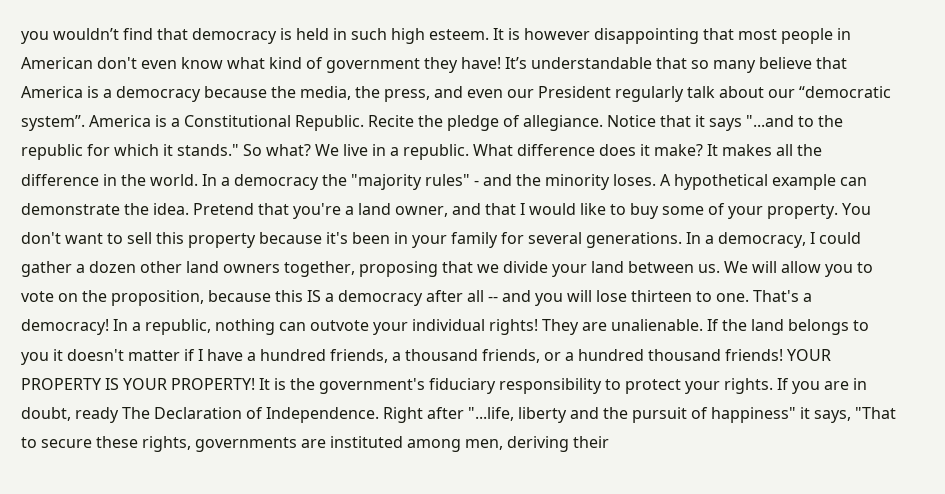you wouldn’t find that democracy is held in such high esteem. It is however disappointing that most people in American don't even know what kind of government they have! It’s understandable that so many believe that America is a democracy because the media, the press, and even our President regularly talk about our “democratic system”. America is a Constitutional Republic. Recite the pledge of allegiance. Notice that it says "...and to the republic for which it stands." So what? We live in a republic. What difference does it make? It makes all the difference in the world. In a democracy the "majority rules" - and the minority loses. A hypothetical example can demonstrate the idea. Pretend that you're a land owner, and that I would like to buy some of your property. You don't want to sell this property because it's been in your family for several generations. In a democracy, I could gather a dozen other land owners together, proposing that we divide your land between us. We will allow you to vote on the proposition, because this IS a democracy after all -- and you will lose thirteen to one. That's a democracy! In a republic, nothing can outvote your individual rights! They are unalienable. If the land belongs to you it doesn't matter if I have a hundred friends, a thousand friends, or a hundred thousand friends! YOUR PROPERTY IS YOUR PROPERTY! It is the government's fiduciary responsibility to protect your rights. If you are in doubt, ready The Declaration of Independence. Right after "...life, liberty and the pursuit of happiness" it says, "That to secure these rights, governments are instituted among men, deriving their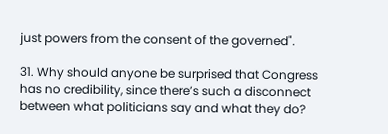just powers from the consent of the governed".

31. Why should anyone be surprised that Congress has no credibility, since there’s such a disconnect between what politicians say and what they do?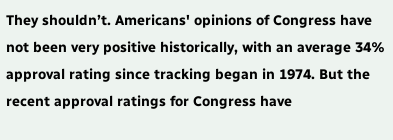They shouldn’t. Americans' opinions of Congress have not been very positive historically, with an average 34% approval rating since tracking began in 1974. But the recent approval ratings for Congress have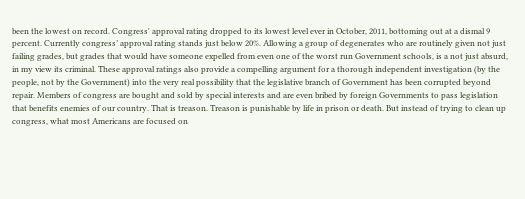been the lowest on record. Congress' approval rating dropped to its lowest level ever in October, 2011, bottoming out at a dismal 9 percent. Currently congress’ approval rating stands just below 20%. Allowing a group of degenerates who are routinely given not just failing grades, but grades that would have someone expelled from even one of the worst run Government schools, is a not just absurd, in my view its criminal. These approval ratings also provide a compelling argument for a thorough independent investigation (by the people, not by the Government) into the very real possibility that the legislative branch of Government has been corrupted beyond repair. Members of congress are bought and sold by special interests and are even bribed by foreign Governments to pass legislation that benefits enemies of our country. That is treason. Treason is punishable by life in prison or death. But instead of trying to clean up congress, what most Americans are focused on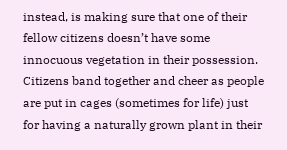instead, is making sure that one of their fellow citizens doesn’t have some innocuous vegetation in their possession. Citizens band together and cheer as people are put in cages (sometimes for life) just for having a naturally grown plant in their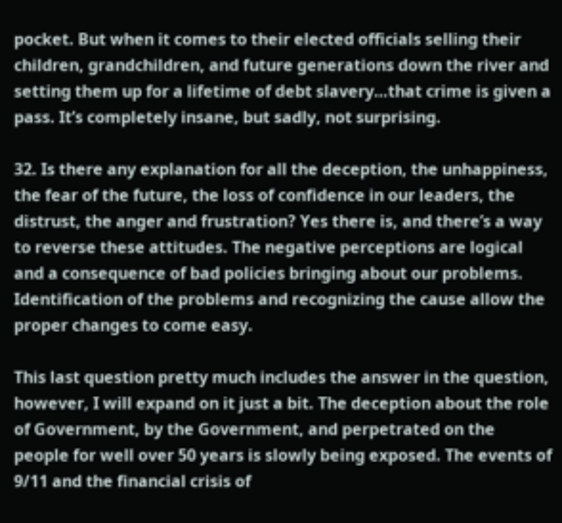pocket. But when it comes to their elected officials selling their children, grandchildren, and future generations down the river and setting them up for a lifetime of debt slavery…that crime is given a pass. It’s completely insane, but sadly, not surprising.

32. Is there any explanation for all the deception, the unhappiness, the fear of the future, the loss of confidence in our leaders, the distrust, the anger and frustration? Yes there is, and there’s a way to reverse these attitudes. The negative perceptions are logical and a consequence of bad policies bringing about our problems. Identification of the problems and recognizing the cause allow the proper changes to come easy.

This last question pretty much includes the answer in the question, however, I will expand on it just a bit. The deception about the role of Government, by the Government, and perpetrated on the people for well over 50 years is slowly being exposed. The events of 9/11 and the financial crisis of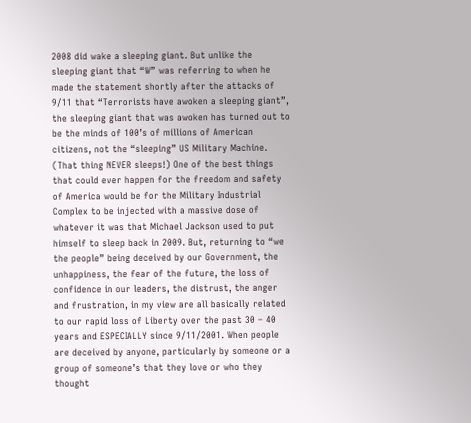2008 did wake a sleeping giant. But unlike the sleeping giant that “W” was referring to when he made the statement shortly after the attacks of 9/11 that “Terrorists have awoken a sleeping giant”, the sleeping giant that was awoken has turned out to be the minds of 100’s of millions of American citizens, not the “sleeping” US Military Machine. (That thing NEVER sleeps!) One of the best things that could ever happen for the freedom and safety of America would be for the Military Industrial Complex to be injected with a massive dose of whatever it was that Michael Jackson used to put himself to sleep back in 2009. But, returning to “we the people” being deceived by our Government, the unhappiness, the fear of the future, the loss of confidence in our leaders, the distrust, the anger and frustration, in my view are all basically related to our rapid loss of Liberty over the past 30 – 40 years and ESPECIALLY since 9/11/2001. When people are deceived by anyone, particularly by someone or a group of someone’s that they love or who they thought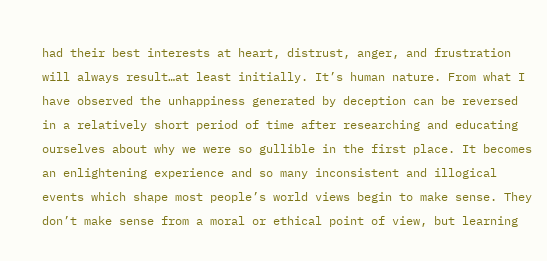had their best interests at heart, distrust, anger, and frustration will always result…at least initially. It’s human nature. From what I have observed the unhappiness generated by deception can be reversed in a relatively short period of time after researching and educating ourselves about why we were so gullible in the first place. It becomes an enlightening experience and so many inconsistent and illogical events which shape most people’s world views begin to make sense. They don’t make sense from a moral or ethical point of view, but learning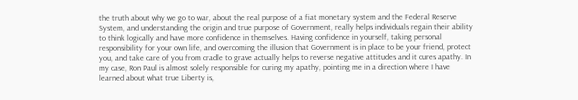the truth about why we go to war, about the real purpose of a fiat monetary system and the Federal Reserve System, and understanding the origin and true purpose of Government, really helps individuals regain their ability to think logically and have more confidence in themselves. Having confidence in yourself, taking personal responsibility for your own life, and overcoming the illusion that Government is in place to be your friend, protect you, and take care of you from cradle to grave actually helps to reverse negative attitudes and it cures apathy. In my case, Ron Paul is almost solely responsible for curing my apathy, pointing me in a direction where I have learned about what true Liberty is,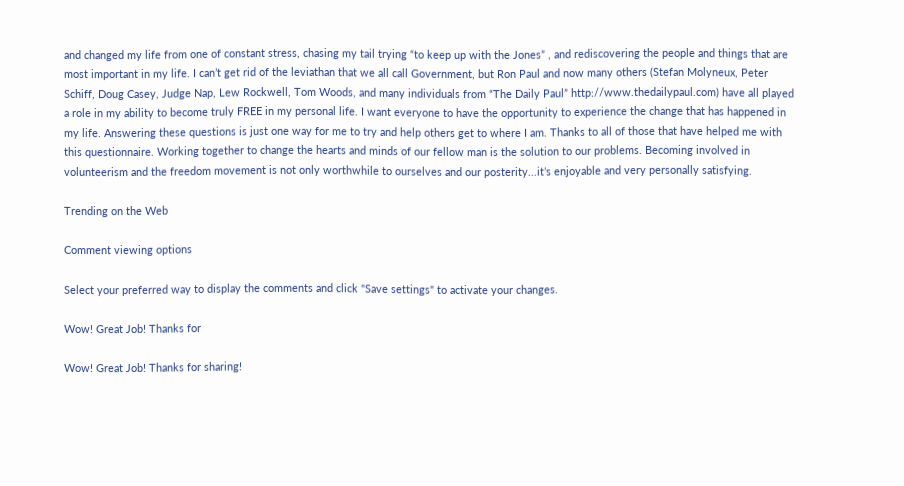and changed my life from one of constant stress, chasing my tail trying “to keep up with the Jones” , and rediscovering the people and things that are most important in my life. I can’t get rid of the leviathan that we all call Government, but Ron Paul and now many others (Stefan Molyneux, Peter Schiff, Doug Casey, Judge Nap, Lew Rockwell, Tom Woods, and many individuals from “The Daily Paul” http://www.thedailypaul.com) have all played a role in my ability to become truly FREE in my personal life. I want everyone to have the opportunity to experience the change that has happened in my life. Answering these questions is just one way for me to try and help others get to where I am. Thanks to all of those that have helped me with this questionnaire. Working together to change the hearts and minds of our fellow man is the solution to our problems. Becoming involved in volunteerism and the freedom movement is not only worthwhile to ourselves and our posterity...it’s enjoyable and very personally satisfying.

Trending on the Web

Comment viewing options

Select your preferred way to display the comments and click "Save settings" to activate your changes.

Wow! Great Job! Thanks for

Wow! Great Job! Thanks for sharing!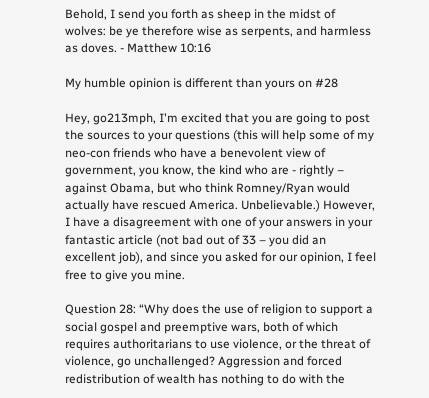Behold, I send you forth as sheep in the midst of wolves: be ye therefore wise as serpents, and harmless as doves. - Matthew 10:16

My humble opinion is different than yours on #28

Hey, go213mph, I'm excited that you are going to post the sources to your questions (this will help some of my neo-con friends who have a benevolent view of government, you know, the kind who are - rightly – against Obama, but who think Romney/Ryan would actually have rescued America. Unbelievable.) However, I have a disagreement with one of your answers in your fantastic article (not bad out of 33 – you did an excellent job), and since you asked for our opinion, I feel free to give you mine.

Question 28: “Why does the use of religion to support a social gospel and preemptive wars, both of which requires authoritarians to use violence, or the threat of violence, go unchallenged? Aggression and forced redistribution of wealth has nothing to do with the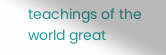teachings of the world great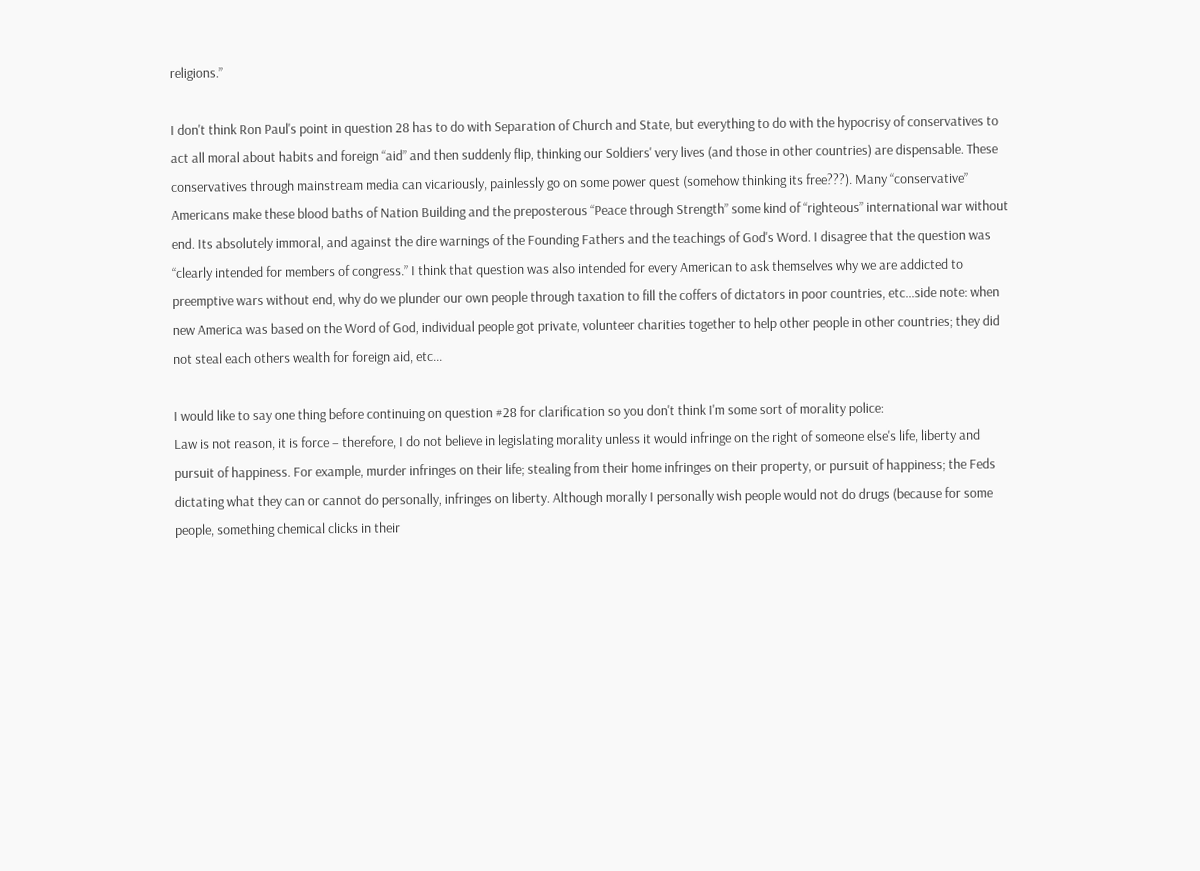religions.”

I don't think Ron Paul's point in question 28 has to do with Separation of Church and State, but everything to do with the hypocrisy of conservatives to act all moral about habits and foreign “aid” and then suddenly flip, thinking our Soldiers' very lives (and those in other countries) are dispensable. These conservatives through mainstream media can vicariously, painlessly go on some power quest (somehow thinking its free???). Many “conservative” Americans make these blood baths of Nation Building and the preposterous “Peace through Strength” some kind of “righteous” international war without end. Its absolutely immoral, and against the dire warnings of the Founding Fathers and the teachings of God's Word. I disagree that the question was “clearly intended for members of congress.” I think that question was also intended for every American to ask themselves why we are addicted to preemptive wars without end, why do we plunder our own people through taxation to fill the coffers of dictators in poor countries, etc...side note: when new America was based on the Word of God, individual people got private, volunteer charities together to help other people in other countries; they did not steal each others wealth for foreign aid, etc...

I would like to say one thing before continuing on question #28 for clarification so you don't think I'm some sort of morality police:
Law is not reason, it is force – therefore, I do not believe in legislating morality unless it would infringe on the right of someone else's life, liberty and pursuit of happiness. For example, murder infringes on their life; stealing from their home infringes on their property, or pursuit of happiness; the Feds dictating what they can or cannot do personally, infringes on liberty. Although morally I personally wish people would not do drugs (because for some people, something chemical clicks in their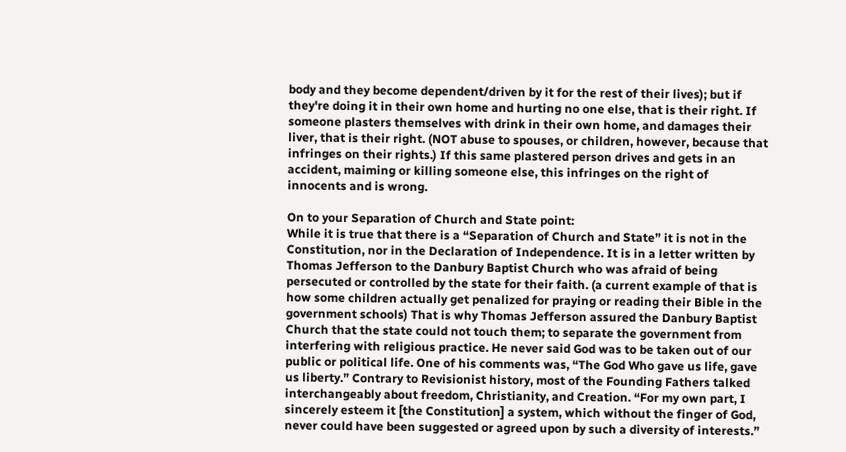body and they become dependent/driven by it for the rest of their lives); but if they're doing it in their own home and hurting no one else, that is their right. If someone plasters themselves with drink in their own home, and damages their liver, that is their right. (NOT abuse to spouses, or children, however, because that infringes on their rights.) If this same plastered person drives and gets in an accident, maiming or killing someone else, this infringes on the right of innocents and is wrong.

On to your Separation of Church and State point:
While it is true that there is a “Separation of Church and State” it is not in the Constitution, nor in the Declaration of Independence. It is in a letter written by Thomas Jefferson to the Danbury Baptist Church who was afraid of being persecuted or controlled by the state for their faith. (a current example of that is how some children actually get penalized for praying or reading their Bible in the government schools) That is why Thomas Jefferson assured the Danbury Baptist Church that the state could not touch them; to separate the government from interfering with religious practice. He never said God was to be taken out of our public or political life. One of his comments was, “The God Who gave us life, gave us liberty.” Contrary to Revisionist history, most of the Founding Fathers talked interchangeably about freedom, Christianity, and Creation. “For my own part, I sincerely esteem it [the Constitution] a system, which without the finger of God, never could have been suggested or agreed upon by such a diversity of interests.”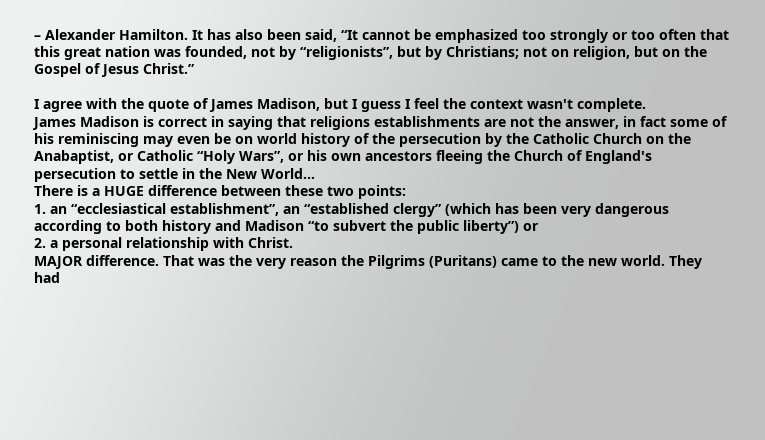– Alexander Hamilton. It has also been said, “It cannot be emphasized too strongly or too often that this great nation was founded, not by “religionists”, but by Christians; not on religion, but on the Gospel of Jesus Christ.”

I agree with the quote of James Madison, but I guess I feel the context wasn't complete.
James Madison is correct in saying that religions establishments are not the answer, in fact some of his reminiscing may even be on world history of the persecution by the Catholic Church on the Anabaptist, or Catholic “Holy Wars”, or his own ancestors fleeing the Church of England's persecution to settle in the New World...
There is a HUGE difference between these two points:
1. an “ecclesiastical establishment”, an “established clergy” (which has been very dangerous according to both history and Madison “to subvert the public liberty”) or
2. a personal relationship with Christ.
MAJOR difference. That was the very reason the Pilgrims (Puritans) came to the new world. They had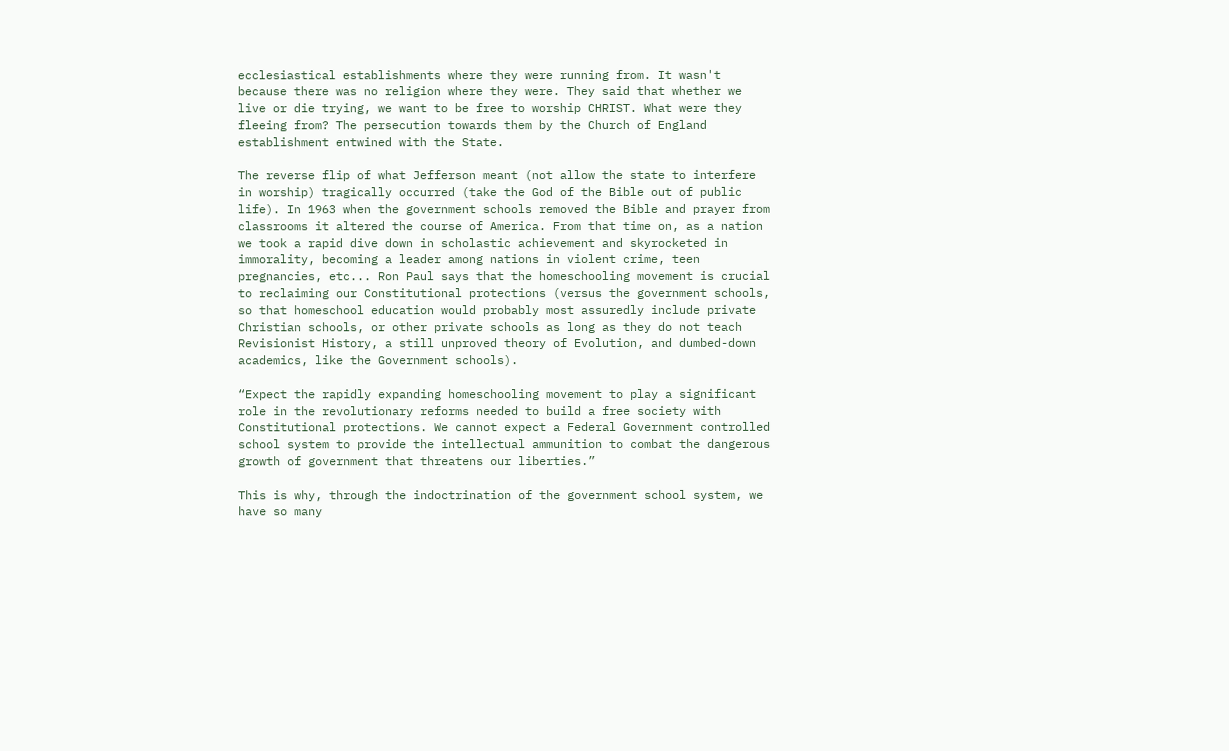ecclesiastical establishments where they were running from. It wasn't because there was no religion where they were. They said that whether we live or die trying, we want to be free to worship CHRIST. What were they fleeing from? The persecution towards them by the Church of England establishment entwined with the State.

The reverse flip of what Jefferson meant (not allow the state to interfere in worship) tragically occurred (take the God of the Bible out of public life). In 1963 when the government schools removed the Bible and prayer from classrooms it altered the course of America. From that time on, as a nation we took a rapid dive down in scholastic achievement and skyrocketed in immorality, becoming a leader among nations in violent crime, teen pregnancies, etc... Ron Paul says that the homeschooling movement is crucial to reclaiming our Constitutional protections (versus the government schools, so that homeschool education would probably most assuredly include private Christian schools, or other private schools as long as they do not teach Revisionist History, a still unproved theory of Evolution, and dumbed-down academics, like the Government schools).

“Expect the rapidly expanding homeschooling movement to play a significant role in the revolutionary reforms needed to build a free society with Constitutional protections. We cannot expect a Federal Government controlled school system to provide the intellectual ammunition to combat the dangerous growth of government that threatens our liberties.”

This is why, through the indoctrination of the government school system, we have so many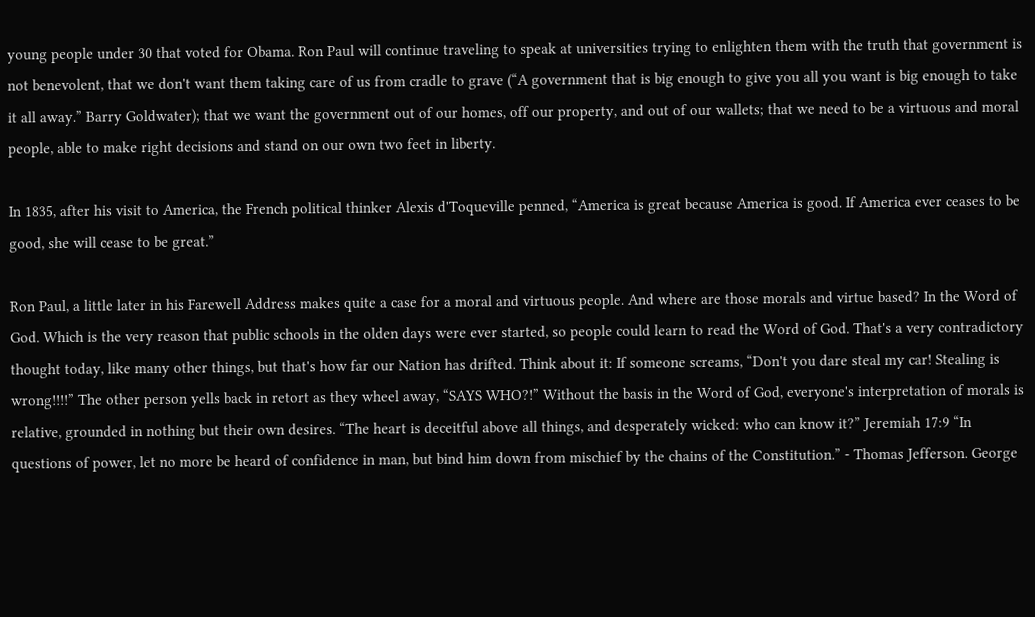young people under 30 that voted for Obama. Ron Paul will continue traveling to speak at universities trying to enlighten them with the truth that government is not benevolent, that we don't want them taking care of us from cradle to grave (“A government that is big enough to give you all you want is big enough to take it all away.” Barry Goldwater); that we want the government out of our homes, off our property, and out of our wallets; that we need to be a virtuous and moral people, able to make right decisions and stand on our own two feet in liberty.

In 1835, after his visit to America, the French political thinker Alexis d'Toqueville penned, “America is great because America is good. If America ever ceases to be good, she will cease to be great.”

Ron Paul, a little later in his Farewell Address makes quite a case for a moral and virtuous people. And where are those morals and virtue based? In the Word of God. Which is the very reason that public schools in the olden days were ever started, so people could learn to read the Word of God. That's a very contradictory thought today, like many other things, but that's how far our Nation has drifted. Think about it: If someone screams, “Don't you dare steal my car! Stealing is wrong!!!!” The other person yells back in retort as they wheel away, “SAYS WHO?!” Without the basis in the Word of God, everyone's interpretation of morals is relative, grounded in nothing but their own desires. “The heart is deceitful above all things, and desperately wicked: who can know it?” Jeremiah 17:9 “In questions of power, let no more be heard of confidence in man, but bind him down from mischief by the chains of the Constitution.” - Thomas Jefferson. George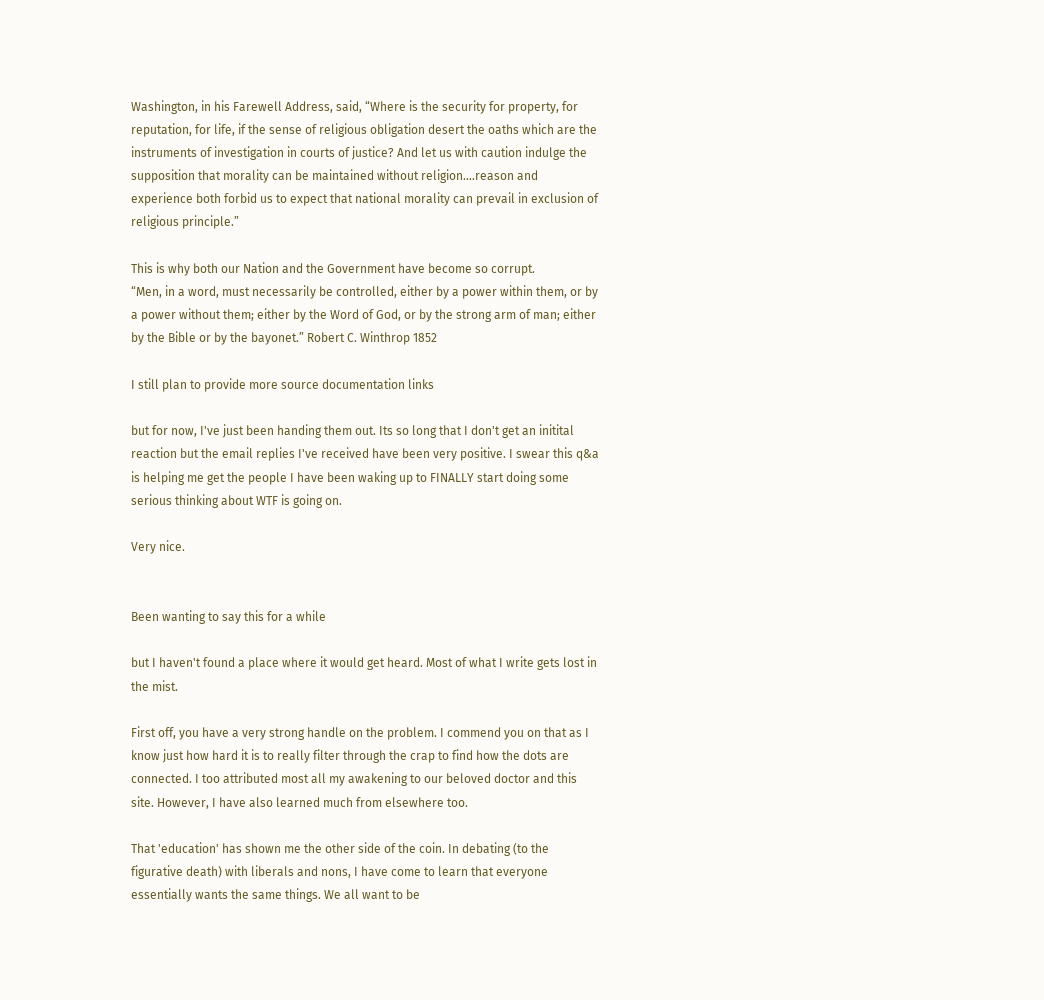Washington, in his Farewell Address, said, “Where is the security for property, for reputation, for life, if the sense of religious obligation desert the oaths which are the instruments of investigation in courts of justice? And let us with caution indulge the supposition that morality can be maintained without religion....reason and experience both forbid us to expect that national morality can prevail in exclusion of religious principle.”

This is why both our Nation and the Government have become so corrupt.
“Men, in a word, must necessarily be controlled, either by a power within them, or by a power without them; either by the Word of God, or by the strong arm of man; either by the Bible or by the bayonet.” Robert C. Winthrop 1852

I still plan to provide more source documentation links

but for now, I've just been handing them out. Its so long that I don't get an initital reaction but the email replies I've received have been very positive. I swear this q&a is helping me get the people I have been waking up to FINALLY start doing some serious thinking about WTF is going on.

Very nice.


Been wanting to say this for a while

but I haven't found a place where it would get heard. Most of what I write gets lost in the mist.

First off, you have a very strong handle on the problem. I commend you on that as I know just how hard it is to really filter through the crap to find how the dots are connected. I too attributed most all my awakening to our beloved doctor and this site. However, I have also learned much from elsewhere too.

That 'education' has shown me the other side of the coin. In debating (to the figurative death) with liberals and nons, I have come to learn that everyone essentially wants the same things. We all want to be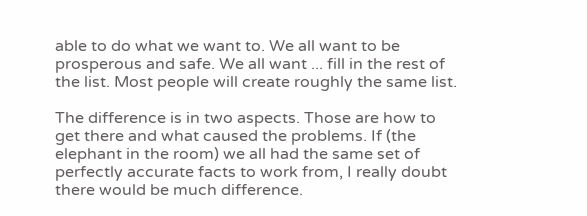able to do what we want to. We all want to be prosperous and safe. We all want ... fill in the rest of the list. Most people will create roughly the same list.

The difference is in two aspects. Those are how to get there and what caused the problems. If (the elephant in the room) we all had the same set of perfectly accurate facts to work from, I really doubt there would be much difference.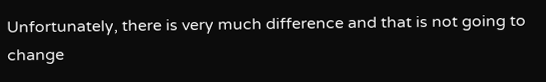Unfortunately, there is very much difference and that is not going to change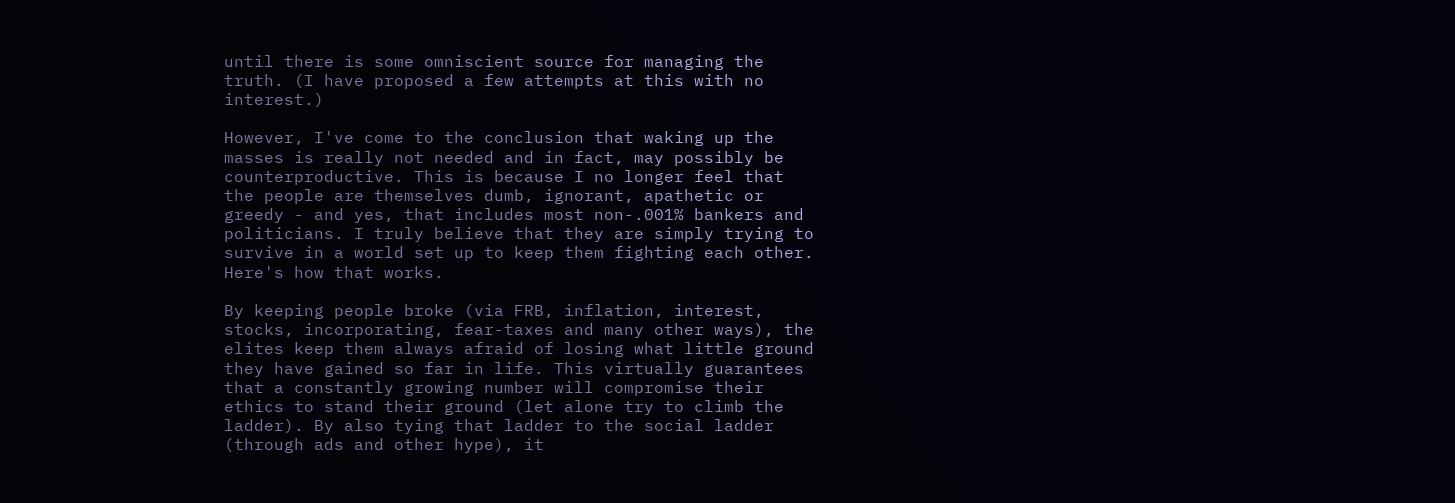until there is some omniscient source for managing the truth. (I have proposed a few attempts at this with no interest.)

However, I've come to the conclusion that waking up the masses is really not needed and in fact, may possibly be counterproductive. This is because I no longer feel that the people are themselves dumb, ignorant, apathetic or greedy - and yes, that includes most non-.001% bankers and politicians. I truly believe that they are simply trying to survive in a world set up to keep them fighting each other. Here's how that works.

By keeping people broke (via FRB, inflation, interest, stocks, incorporating, fear-taxes and many other ways), the elites keep them always afraid of losing what little ground they have gained so far in life. This virtually guarantees that a constantly growing number will compromise their ethics to stand their ground (let alone try to climb the ladder). By also tying that ladder to the social ladder (through ads and other hype), it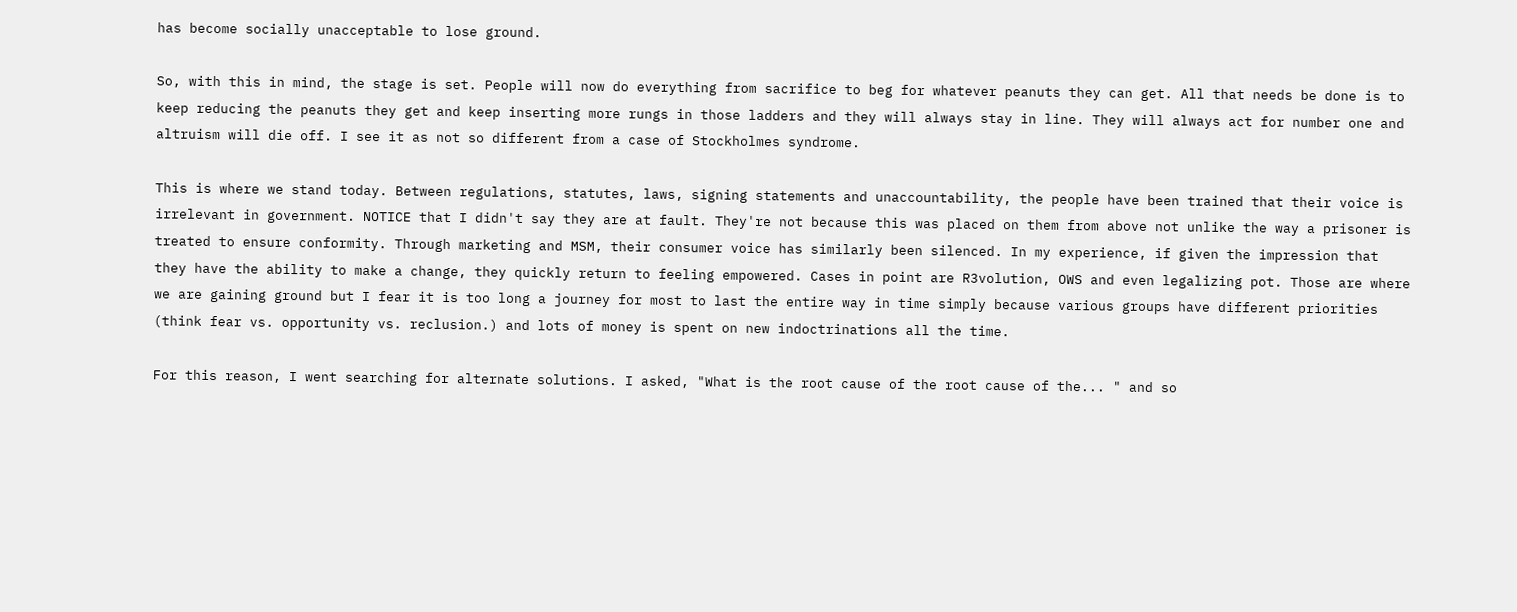has become socially unacceptable to lose ground.

So, with this in mind, the stage is set. People will now do everything from sacrifice to beg for whatever peanuts they can get. All that needs be done is to keep reducing the peanuts they get and keep inserting more rungs in those ladders and they will always stay in line. They will always act for number one and altruism will die off. I see it as not so different from a case of Stockholmes syndrome.

This is where we stand today. Between regulations, statutes, laws, signing statements and unaccountability, the people have been trained that their voice is irrelevant in government. NOTICE that I didn't say they are at fault. They're not because this was placed on them from above not unlike the way a prisoner is treated to ensure conformity. Through marketing and MSM, their consumer voice has similarly been silenced. In my experience, if given the impression that they have the ability to make a change, they quickly return to feeling empowered. Cases in point are R3volution, OWS and even legalizing pot. Those are where we are gaining ground but I fear it is too long a journey for most to last the entire way in time simply because various groups have different priorities (think fear vs. opportunity vs. reclusion.) and lots of money is spent on new indoctrinations all the time.

For this reason, I went searching for alternate solutions. I asked, "What is the root cause of the root cause of the... " and so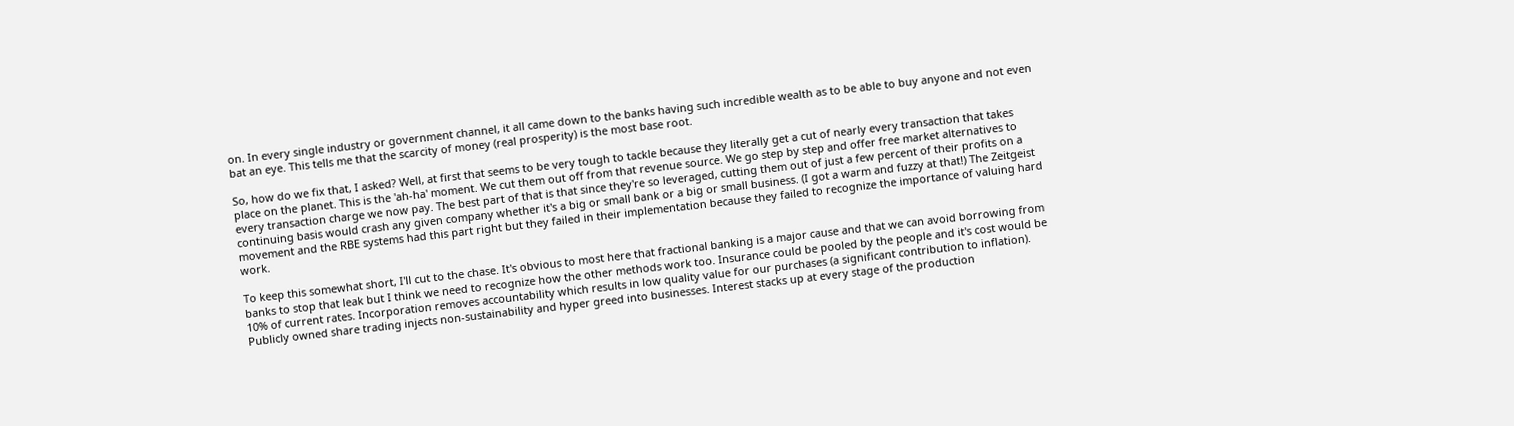on. In every single industry or government channel, it all came down to the banks having such incredible wealth as to be able to buy anyone and not even bat an eye. This tells me that the scarcity of money (real prosperity) is the most base root.

So, how do we fix that, I asked? Well, at first that seems to be very tough to tackle because they literally get a cut of nearly every transaction that takes place on the planet. This is the 'ah-ha' moment. We cut them out off from that revenue source. We go step by step and offer free market alternatives to every transaction charge we now pay. The best part of that is that since they're so leveraged, cutting them out of just a few percent of their profits on a continuing basis would crash any given company whether it's a big or small bank or a big or small business. (I got a warm and fuzzy at that!) The Zeitgeist movement and the RBE systems had this part right but they failed in their implementation because they failed to recognize the importance of valuing hard work.

To keep this somewhat short, I'll cut to the chase. It's obvious to most here that fractional banking is a major cause and that we can avoid borrowing from banks to stop that leak but I think we need to recognize how the other methods work too. Insurance could be pooled by the people and it's cost would be 10% of current rates. Incorporation removes accountability which results in low quality value for our purchases (a significant contribution to inflation). Publicly owned share trading injects non-sustainability and hyper greed into businesses. Interest stacks up at every stage of the production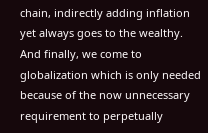chain, indirectly adding inflation yet always goes to the wealthy. And finally, we come to globalization which is only needed because of the now unnecessary requirement to perpetually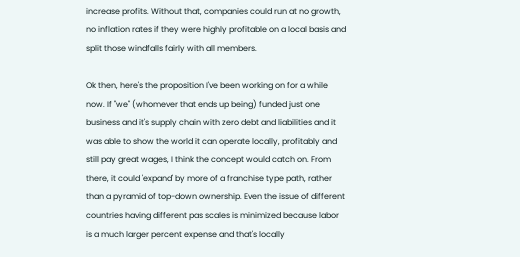increase profits. Without that, companies could run at no growth, no inflation rates if they were highly profitable on a local basis and split those windfalls fairly with all members.

Ok then, here's the proposition I've been working on for a while now. If "we" (whomever that ends up being) funded just one business and it's supply chain with zero debt and liabilities and it was able to show the world it can operate locally, profitably and still pay great wages, I think the concept would catch on. From there, it could 'expand' by more of a franchise type path, rather than a pyramid of top-down ownership. Even the issue of different countries having different pas scales is minimized because labor is a much larger percent expense and that's locally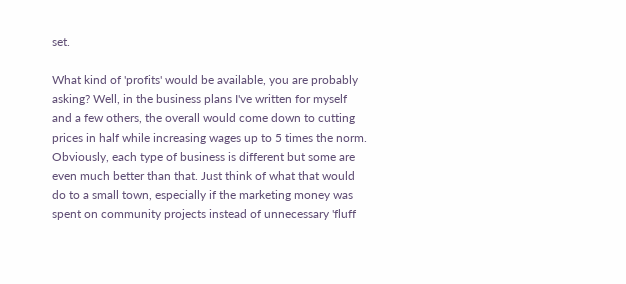set.

What kind of 'profits' would be available, you are probably asking? Well, in the business plans I've written for myself and a few others, the overall would come down to cutting prices in half while increasing wages up to 5 times the norm. Obviously, each type of business is different but some are even much better than that. Just think of what that would do to a small town, especially if the marketing money was spent on community projects instead of unnecessary 'fluff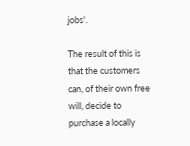jobs'.

The result of this is that the customers can, of their own free will, decide to purchase a locally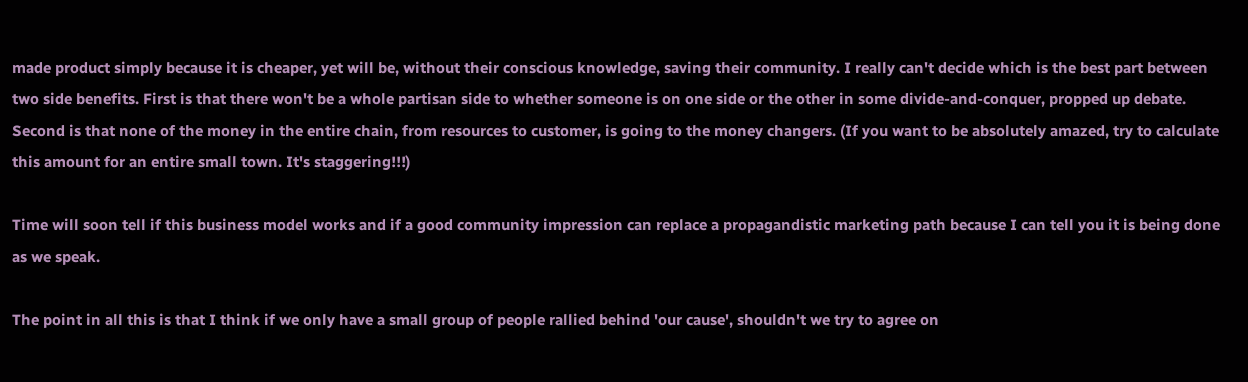made product simply because it is cheaper, yet will be, without their conscious knowledge, saving their community. I really can't decide which is the best part between two side benefits. First is that there won't be a whole partisan side to whether someone is on one side or the other in some divide-and-conquer, propped up debate. Second is that none of the money in the entire chain, from resources to customer, is going to the money changers. (If you want to be absolutely amazed, try to calculate this amount for an entire small town. It's staggering!!!)

Time will soon tell if this business model works and if a good community impression can replace a propagandistic marketing path because I can tell you it is being done as we speak.

The point in all this is that I think if we only have a small group of people rallied behind 'our cause', shouldn't we try to agree on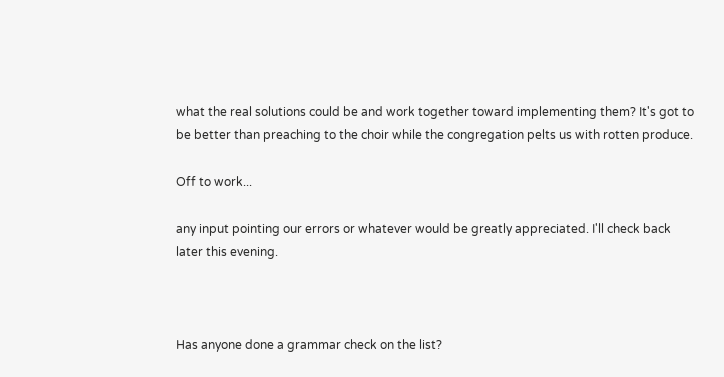what the real solutions could be and work together toward implementing them? It's got to be better than preaching to the choir while the congregation pelts us with rotten produce.

Off to work...

any input pointing our errors or whatever would be greatly appreciated. I'll check back later this evening.



Has anyone done a grammar check on the list?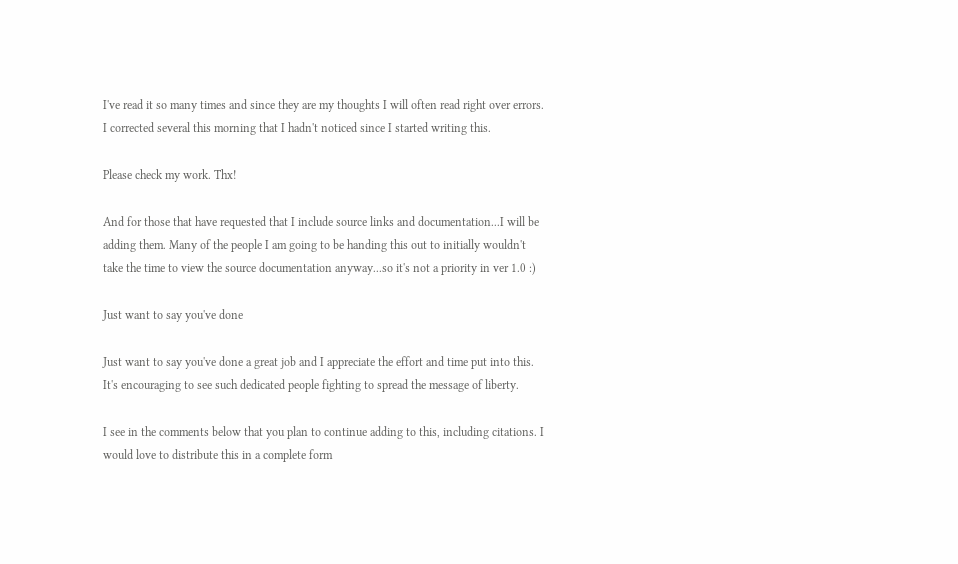I've read it so many times and since they are my thoughts I will often read right over errors. I corrected several this morning that I hadn't noticed since I started writing this.

Please check my work. Thx!

And for those that have requested that I include source links and documentation...I will be adding them. Many of the people I am going to be handing this out to initially wouldn't take the time to view the source documentation anyway...so it's not a priority in ver 1.0 :)

Just want to say you've done

Just want to say you've done a great job and I appreciate the effort and time put into this. It's encouraging to see such dedicated people fighting to spread the message of liberty.

I see in the comments below that you plan to continue adding to this, including citations. I would love to distribute this in a complete form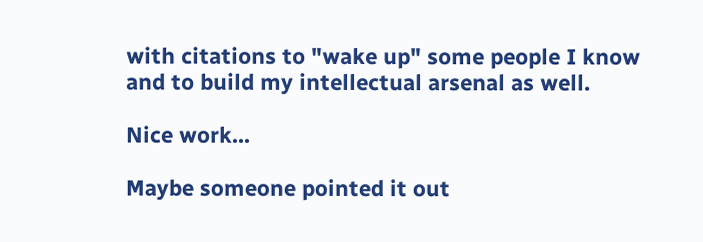with citations to "wake up" some people I know and to build my intellectual arsenal as well.

Nice work...

Maybe someone pointed it out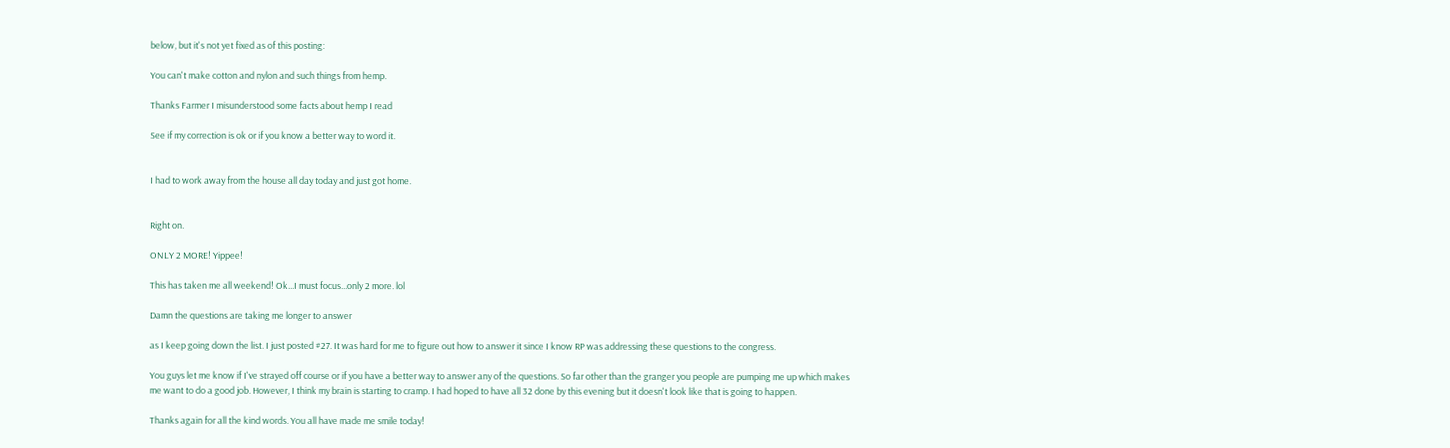below, but it's not yet fixed as of this posting:

You can't make cotton and nylon and such things from hemp.

Thanks Farmer I misunderstood some facts about hemp I read

See if my correction is ok or if you know a better way to word it.


I had to work away from the house all day today and just got home.


Right on.

ONLY 2 MORE! Yippee!

This has taken me all weekend! Ok...I must focus...only 2 more. lol

Damn the questions are taking me longer to answer

as I keep going down the list. I just posted #27. It was hard for me to figure out how to answer it since I know RP was addressing these questions to the congress.

You guys let me know if I've strayed off course or if you have a better way to answer any of the questions. So far other than the granger you people are pumping me up which makes me want to do a good job. However, I think my brain is starting to cramp. I had hoped to have all 32 done by this evening but it doesn't look like that is going to happen.

Thanks again for all the kind words. You all have made me smile today!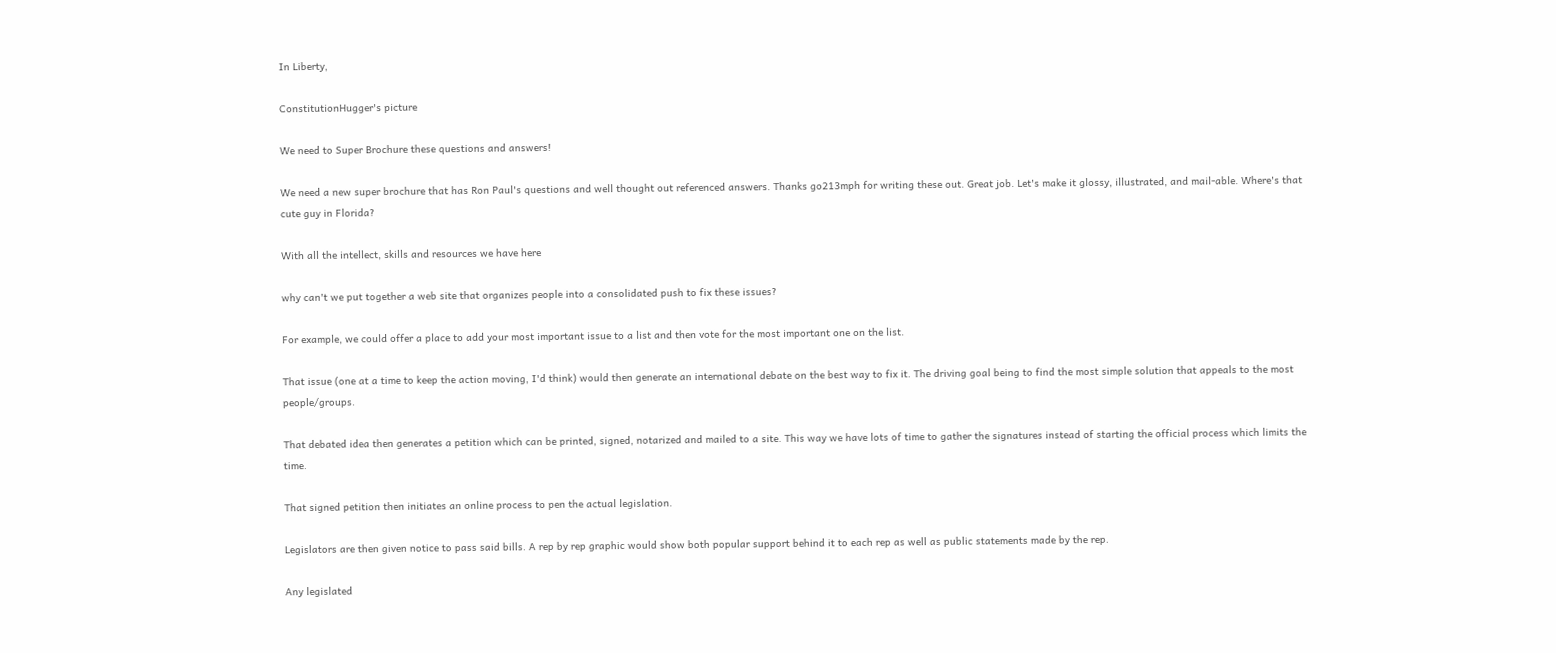In Liberty,

ConstitutionHugger's picture

We need to Super Brochure these questions and answers!

We need a new super brochure that has Ron Paul's questions and well thought out referenced answers. Thanks go213mph for writing these out. Great job. Let's make it glossy, illustrated, and mail-able. Where's that cute guy in Florida?

With all the intellect, skills and resources we have here

why can't we put together a web site that organizes people into a consolidated push to fix these issues?

For example, we could offer a place to add your most important issue to a list and then vote for the most important one on the list.

That issue (one at a time to keep the action moving, I'd think) would then generate an international debate on the best way to fix it. The driving goal being to find the most simple solution that appeals to the most people/groups.

That debated idea then generates a petition which can be printed, signed, notarized and mailed to a site. This way we have lots of time to gather the signatures instead of starting the official process which limits the time.

That signed petition then initiates an online process to pen the actual legislation.

Legislators are then given notice to pass said bills. A rep by rep graphic would show both popular support behind it to each rep as well as public statements made by the rep.

Any legislated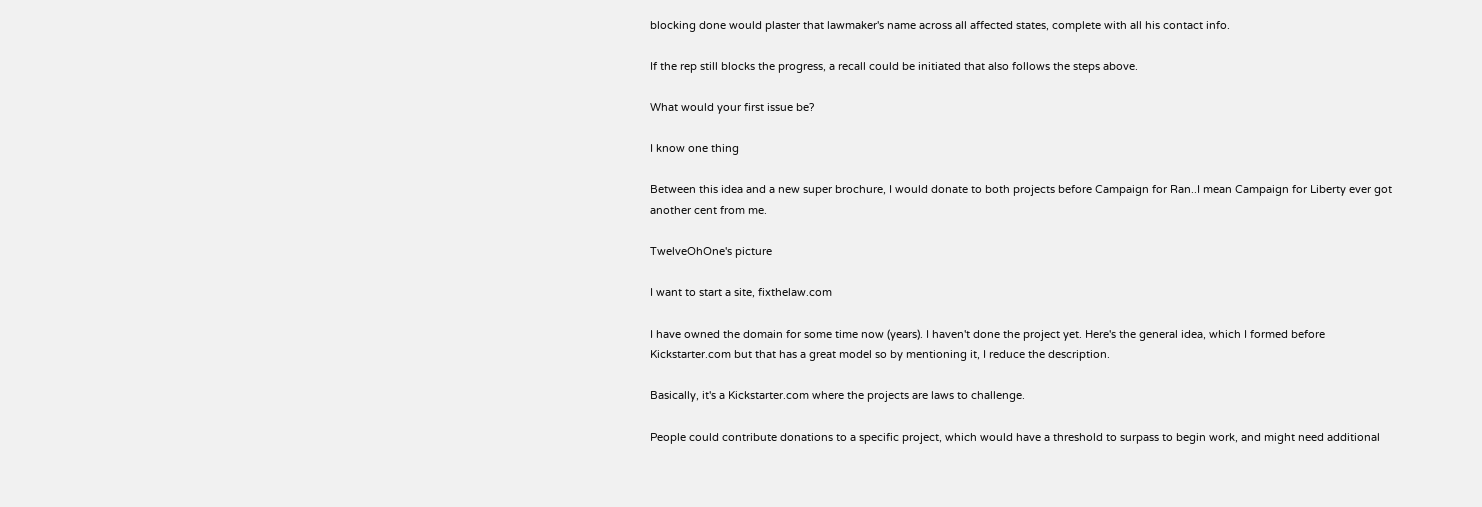blocking done would plaster that lawmaker's name across all affected states, complete with all his contact info.

If the rep still blocks the progress, a recall could be initiated that also follows the steps above.

What would your first issue be?

I know one thing

Between this idea and a new super brochure, I would donate to both projects before Campaign for Ran..I mean Campaign for Liberty ever got another cent from me.

TwelveOhOne's picture

I want to start a site, fixthelaw.com

I have owned the domain for some time now (years). I haven't done the project yet. Here's the general idea, which I formed before Kickstarter.com but that has a great model so by mentioning it, I reduce the description.

Basically, it's a Kickstarter.com where the projects are laws to challenge.

People could contribute donations to a specific project, which would have a threshold to surpass to begin work, and might need additional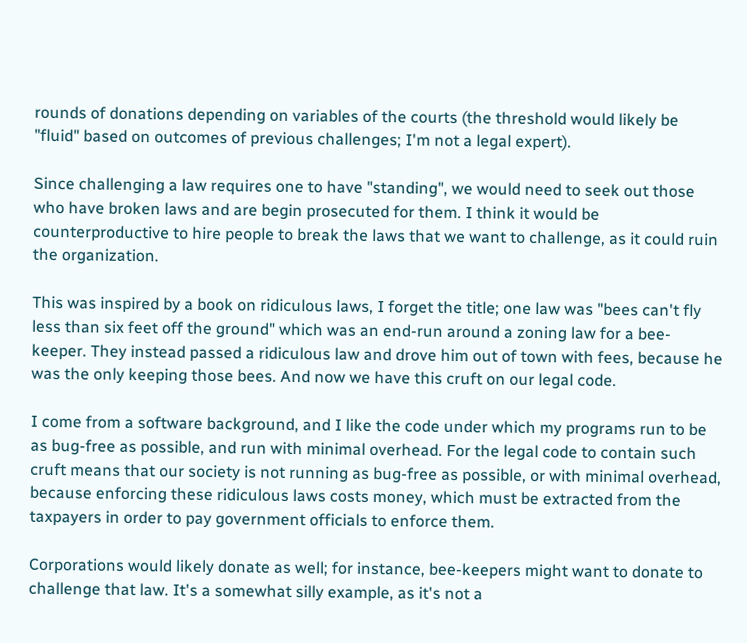rounds of donations depending on variables of the courts (the threshold would likely be "fluid" based on outcomes of previous challenges; I'm not a legal expert).

Since challenging a law requires one to have "standing", we would need to seek out those who have broken laws and are begin prosecuted for them. I think it would be counterproductive to hire people to break the laws that we want to challenge, as it could ruin the organization.

This was inspired by a book on ridiculous laws, I forget the title; one law was "bees can't fly less than six feet off the ground" which was an end-run around a zoning law for a bee-keeper. They instead passed a ridiculous law and drove him out of town with fees, because he was the only keeping those bees. And now we have this cruft on our legal code.

I come from a software background, and I like the code under which my programs run to be as bug-free as possible, and run with minimal overhead. For the legal code to contain such cruft means that our society is not running as bug-free as possible, or with minimal overhead, because enforcing these ridiculous laws costs money, which must be extracted from the taxpayers in order to pay government officials to enforce them.

Corporations would likely donate as well; for instance, bee-keepers might want to donate to challenge that law. It's a somewhat silly example, as it's not a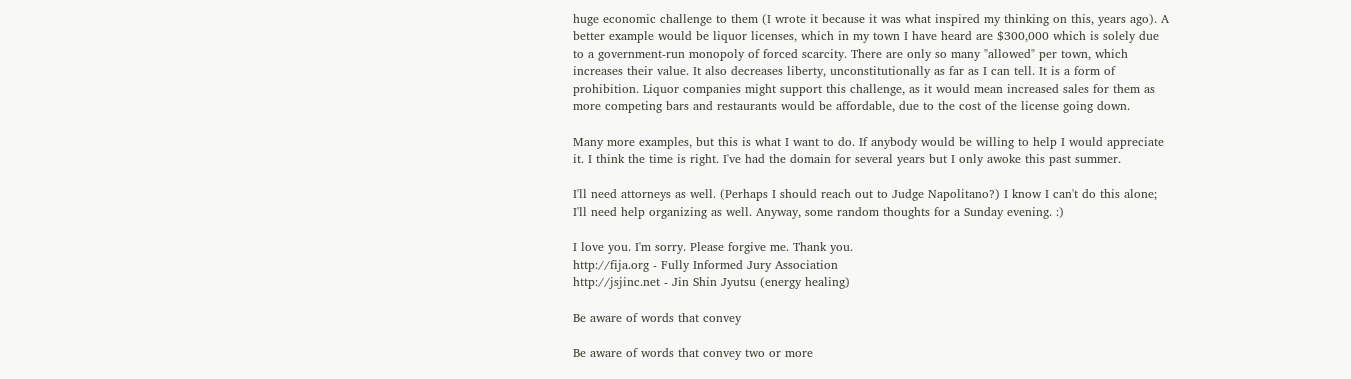huge economic challenge to them (I wrote it because it was what inspired my thinking on this, years ago). A better example would be liquor licenses, which in my town I have heard are $300,000 which is solely due to a government-run monopoly of forced scarcity. There are only so many "allowed" per town, which increases their value. It also decreases liberty, unconstitutionally as far as I can tell. It is a form of prohibition. Liquor companies might support this challenge, as it would mean increased sales for them as more competing bars and restaurants would be affordable, due to the cost of the license going down.

Many more examples, but this is what I want to do. If anybody would be willing to help I would appreciate it. I think the time is right. I've had the domain for several years but I only awoke this past summer.

I'll need attorneys as well. (Perhaps I should reach out to Judge Napolitano?) I know I can't do this alone; I'll need help organizing as well. Anyway, some random thoughts for a Sunday evening. :)

I love you. I'm sorry. Please forgive me. Thank you.
http://fija.org - Fully Informed Jury Association
http://jsjinc.net - Jin Shin Jyutsu (energy healing)

Be aware of words that convey

Be aware of words that convey two or more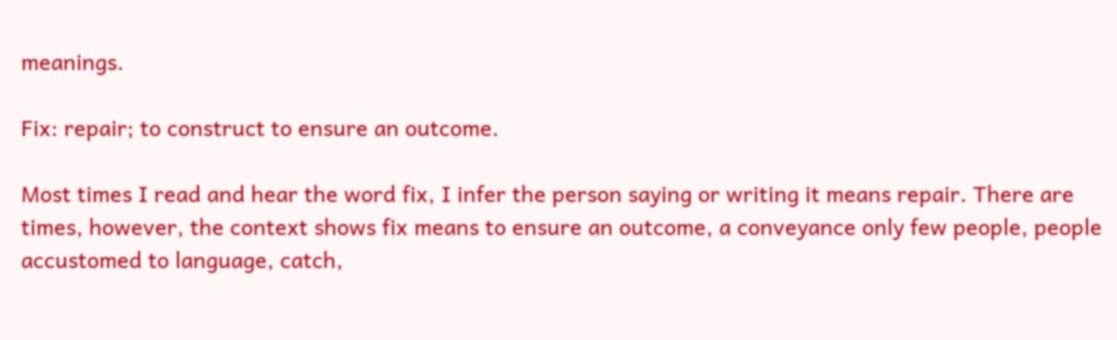meanings.

Fix: repair; to construct to ensure an outcome.

Most times I read and hear the word fix, I infer the person saying or writing it means repair. There are times, however, the context shows fix means to ensure an outcome, a conveyance only few people, people accustomed to language, catch,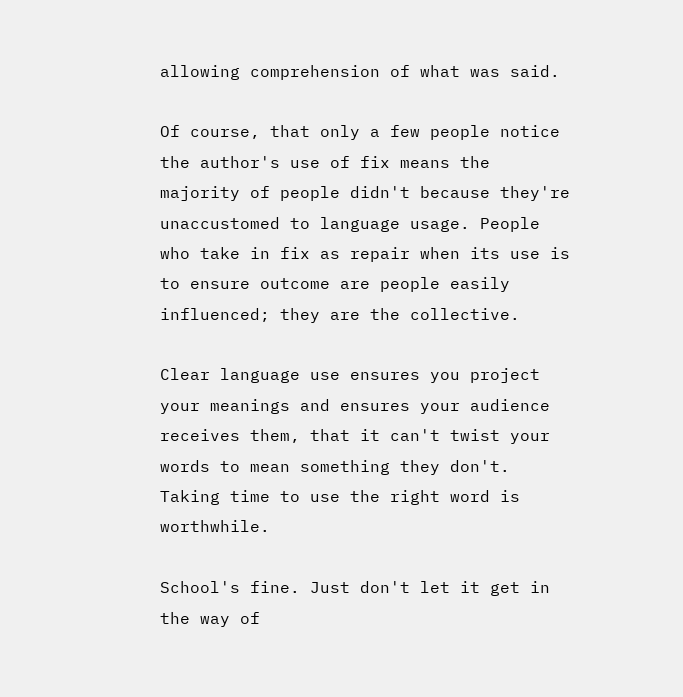allowing comprehension of what was said.

Of course, that only a few people notice the author's use of fix means the majority of people didn't because they're unaccustomed to language usage. People who take in fix as repair when its use is to ensure outcome are people easily influenced; they are the collective.

Clear language use ensures you project your meanings and ensures your audience receives them, that it can't twist your words to mean something they don't. Taking time to use the right word is worthwhile.

School's fine. Just don't let it get in the way of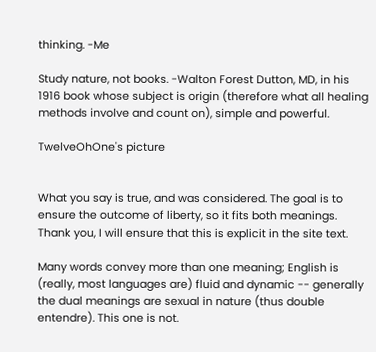thinking. -Me

Study nature, not books. -Walton Forest Dutton, MD, in his 1916 book whose subject is origin (therefore what all healing methods involve and count on), simple and powerful.

TwelveOhOne's picture


What you say is true, and was considered. The goal is to ensure the outcome of liberty, so it fits both meanings. Thank you, I will ensure that this is explicit in the site text.

Many words convey more than one meaning; English is (really, most languages are) fluid and dynamic -- generally the dual meanings are sexual in nature (thus double entendre). This one is not.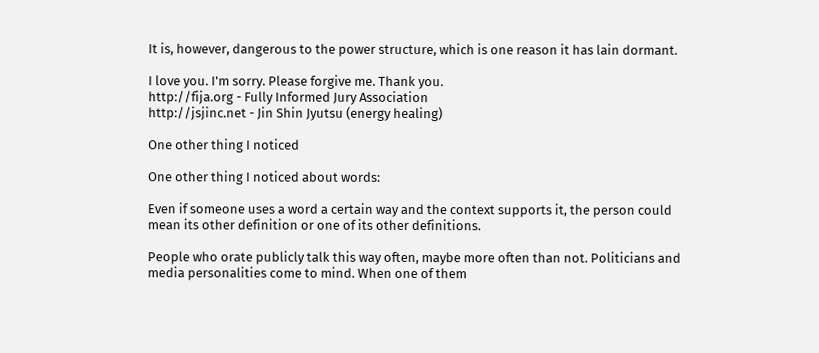It is, however, dangerous to the power structure, which is one reason it has lain dormant.

I love you. I'm sorry. Please forgive me. Thank you.
http://fija.org - Fully Informed Jury Association
http://jsjinc.net - Jin Shin Jyutsu (energy healing)

One other thing I noticed

One other thing I noticed about words:

Even if someone uses a word a certain way and the context supports it, the person could mean its other definition or one of its other definitions.

People who orate publicly talk this way often, maybe more often than not. Politicians and media personalities come to mind. When one of them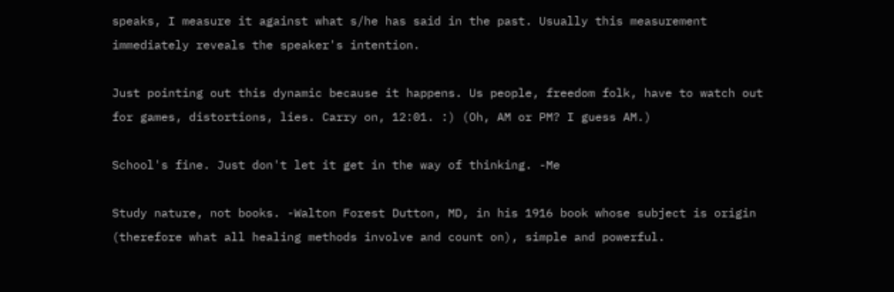speaks, I measure it against what s/he has said in the past. Usually this measurement immediately reveals the speaker's intention.

Just pointing out this dynamic because it happens. Us people, freedom folk, have to watch out for games, distortions, lies. Carry on, 12:01. :) (Oh, AM or PM? I guess AM.)

School's fine. Just don't let it get in the way of thinking. -Me

Study nature, not books. -Walton Forest Dutton, MD, in his 1916 book whose subject is origin (therefore what all healing methods involve and count on), simple and powerful.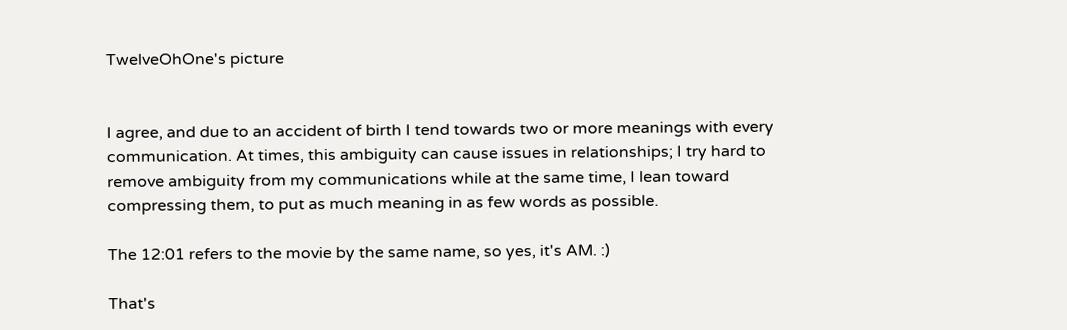TwelveOhOne's picture


I agree, and due to an accident of birth I tend towards two or more meanings with every communication. At times, this ambiguity can cause issues in relationships; I try hard to remove ambiguity from my communications while at the same time, I lean toward compressing them, to put as much meaning in as few words as possible.

The 12:01 refers to the movie by the same name, so yes, it's AM. :)

That's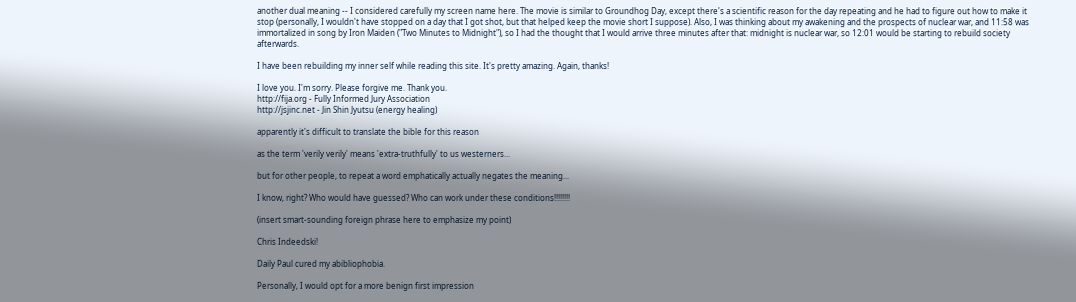another dual meaning -- I considered carefully my screen name here. The movie is similar to Groundhog Day, except there's a scientific reason for the day repeating and he had to figure out how to make it stop (personally, I wouldn't have stopped on a day that I got shot, but that helped keep the movie short I suppose). Also, I was thinking about my awakening and the prospects of nuclear war, and 11:58 was immortalized in song by Iron Maiden ("Two Minutes to Midnight"), so I had the thought that I would arrive three minutes after that: midnight is nuclear war, so 12:01 would be starting to rebuild society afterwards.

I have been rebuilding my inner self while reading this site. It's pretty amazing. Again, thanks!

I love you. I'm sorry. Please forgive me. Thank you.
http://fija.org - Fully Informed Jury Association
http://jsjinc.net - Jin Shin Jyutsu (energy healing)

apparently it's difficult to translate the bible for this reason

as the term 'verily verily' means 'extra-truthfully' to us westerners...

but for other people, to repeat a word emphatically actually negates the meaning...

I know, right? Who would have guessed? Who can work under these conditions!!!!!!!!

(insert smart-sounding foreign phrase here to emphasize my point)

Chris Indeedski!

Daily Paul cured my abibliophobia.

Personally, I would opt for a more benign first impression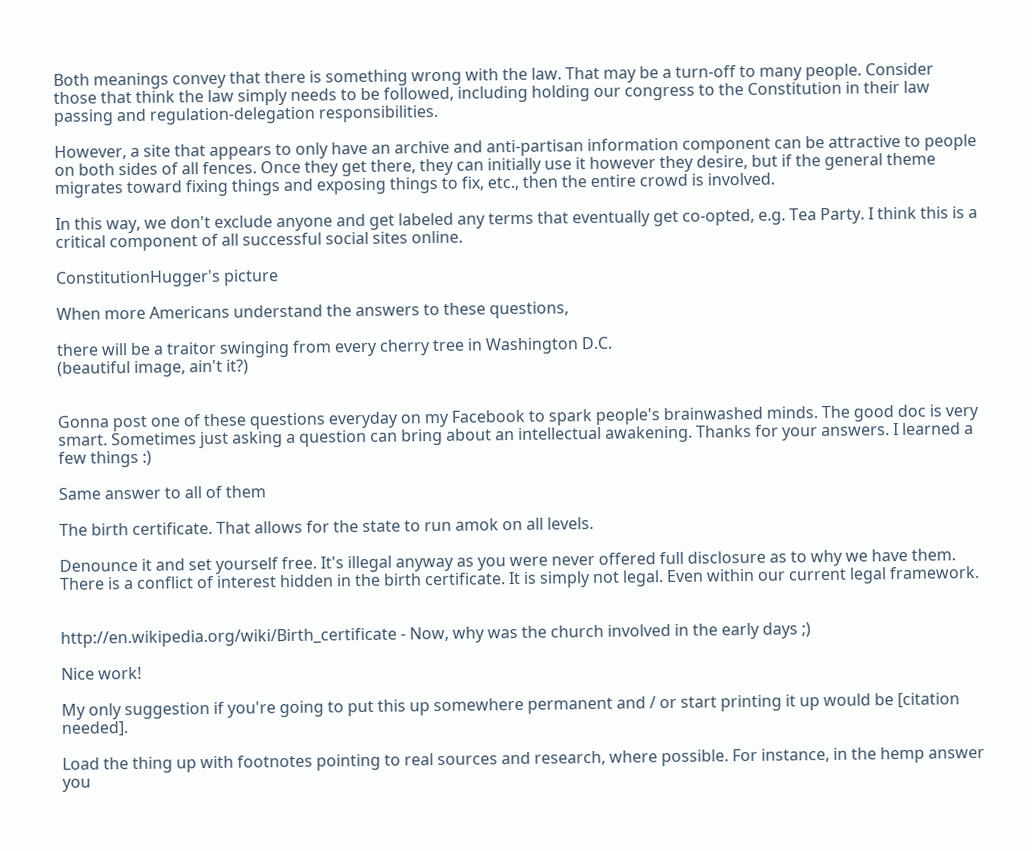Both meanings convey that there is something wrong with the law. That may be a turn-off to many people. Consider those that think the law simply needs to be followed, including holding our congress to the Constitution in their law passing and regulation-delegation responsibilities.

However, a site that appears to only have an archive and anti-partisan information component can be attractive to people on both sides of all fences. Once they get there, they can initially use it however they desire, but if the general theme migrates toward fixing things and exposing things to fix, etc., then the entire crowd is involved.

In this way, we don't exclude anyone and get labeled any terms that eventually get co-opted, e.g. Tea Party. I think this is a critical component of all successful social sites online.

ConstitutionHugger's picture

When more Americans understand the answers to these questions,

there will be a traitor swinging from every cherry tree in Washington D.C.
(beautiful image, ain't it?)


Gonna post one of these questions everyday on my Facebook to spark people's brainwashed minds. The good doc is very smart. Sometimes just asking a question can bring about an intellectual awakening. Thanks for your answers. I learned a few things :)

Same answer to all of them

The birth certificate. That allows for the state to run amok on all levels.

Denounce it and set yourself free. It's illegal anyway as you were never offered full disclosure as to why we have them. There is a conflict of interest hidden in the birth certificate. It is simply not legal. Even within our current legal framework.


http://en.wikipedia.org/wiki/Birth_certificate - Now, why was the church involved in the early days ;)

Nice work!

My only suggestion if you're going to put this up somewhere permanent and / or start printing it up would be [citation needed].

Load the thing up with footnotes pointing to real sources and research, where possible. For instance, in the hemp answer you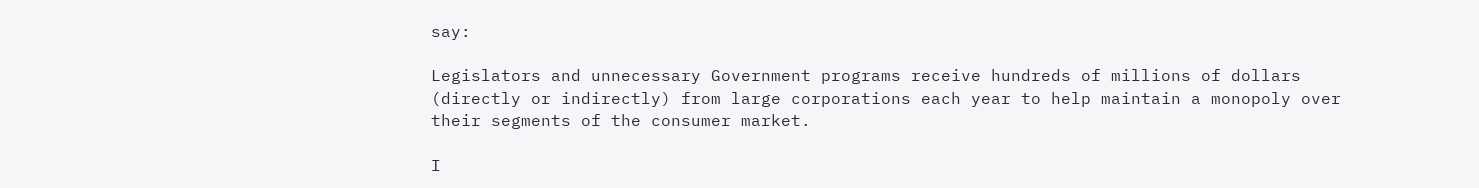say:

Legislators and unnecessary Government programs receive hundreds of millions of dollars (directly or indirectly) from large corporations each year to help maintain a monopoly over their segments of the consumer market.

I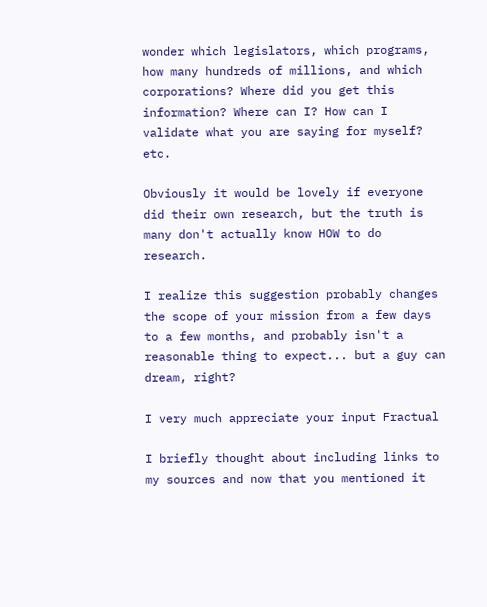wonder which legislators, which programs, how many hundreds of millions, and which corporations? Where did you get this information? Where can I? How can I validate what you are saying for myself? etc.

Obviously it would be lovely if everyone did their own research, but the truth is many don't actually know HOW to do research.

I realize this suggestion probably changes the scope of your mission from a few days to a few months, and probably isn't a reasonable thing to expect... but a guy can dream, right?

I very much appreciate your input Fractual

I briefly thought about including links to my sources and now that you mentioned it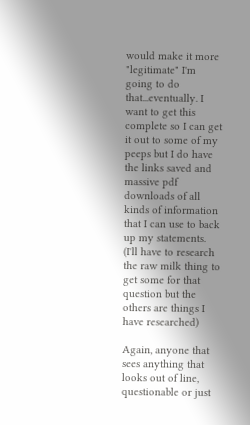would make it more "legitimate" I'm going to do that...eventually. I want to get this complete so I can get it out to some of my peeps but I do have the links saved and massive pdf downloads of all kinds of information that I can use to back up my statements. (I'll have to research the raw milk thing to get some for that question but the others are things I have researched)

Again, anyone that sees anything that looks out of line, questionable or just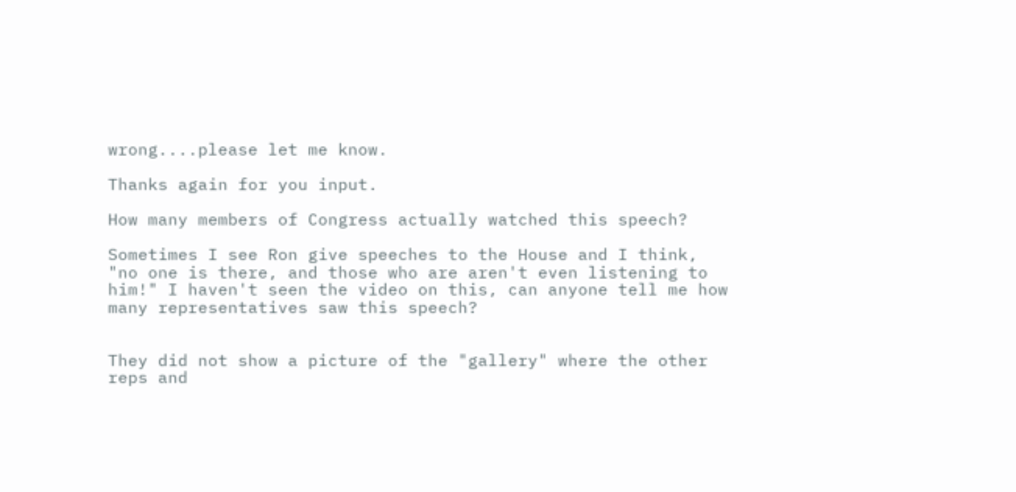wrong....please let me know.

Thanks again for you input.

How many members of Congress actually watched this speech?

Sometimes I see Ron give speeches to the House and I think, "no one is there, and those who are aren't even listening to him!" I haven't seen the video on this, can anyone tell me how many representatives saw this speech?


They did not show a picture of the "gallery" where the other reps and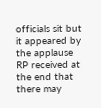officials sit but it appeared by the applause RP received at the end that there may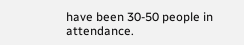have been 30-50 people in attendance.